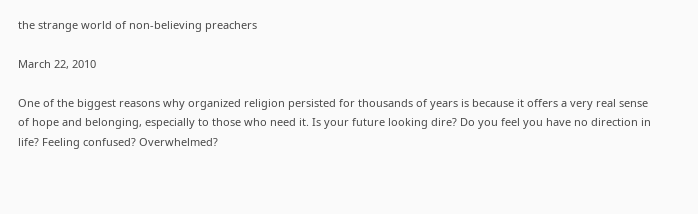the strange world of non-believing preachers

March 22, 2010

One of the biggest reasons why organized religion persisted for thousands of years is because it offers a very real sense of hope and belonging, especially to those who need it. Is your future looking dire? Do you feel you have no direction in life? Feeling confused? Overwhelmed?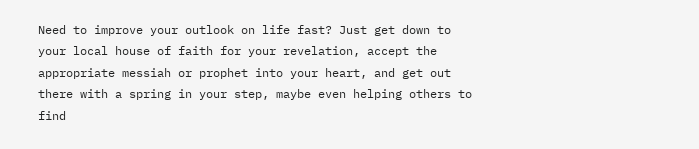Need to improve your outlook on life fast? Just get down to your local house of faith for your revelation, accept the appropriate messiah or prophet into your heart, and get out there with a spring in your step, maybe even helping others to find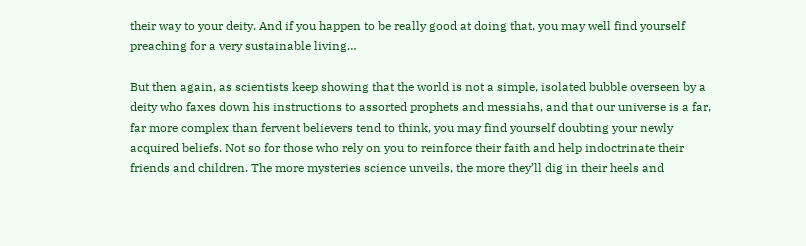their way to your deity. And if you happen to be really good at doing that, you may well find yourself preaching for a very sustainable living…

But then again, as scientists keep showing that the world is not a simple, isolated bubble overseen by a deity who faxes down his instructions to assorted prophets and messiahs, and that our universe is a far, far more complex than fervent believers tend to think, you may find yourself doubting your newly acquired beliefs. Not so for those who rely on you to reinforce their faith and help indoctrinate their friends and children. The more mysteries science unveils, the more they’ll dig in their heels and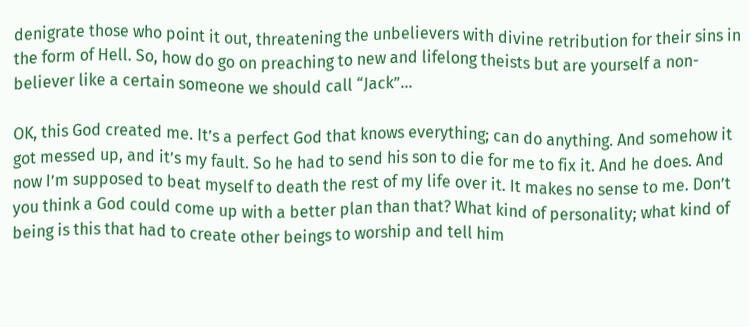denigrate those who point it out, threatening the unbelievers with divine retribution for their sins in the form of Hell. So, how do go on preaching to new and lifelong theists but are yourself a non-believer like a certain someone we should call “Jack”…

OK, this God created me. It’s a perfect God that knows everything; can do anything. And somehow it got messed up, and it’s my fault. So he had to send his son to die for me to fix it. And he does. And now I’m supposed to beat myself to death the rest of my life over it. It makes no sense to me. Don’t you think a God could come up with a better plan than that? What kind of personality; what kind of being is this that had to create other beings to worship and tell him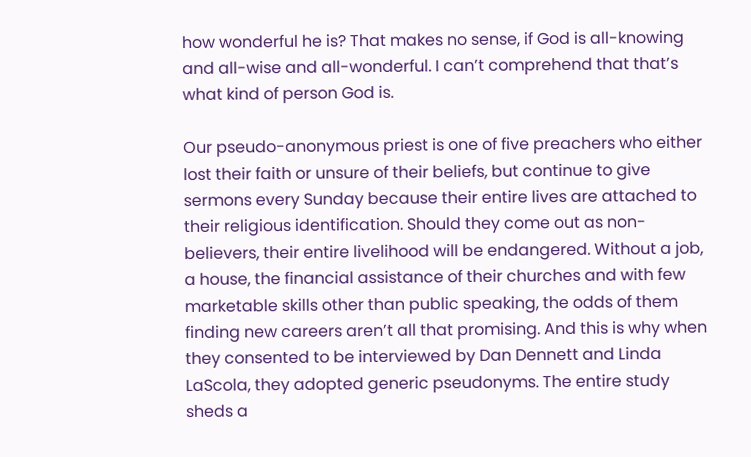how wonderful he is? That makes no sense, if God is all-knowing and all-wise and all-wonderful. I can’t comprehend that that’s what kind of person God is.

Our pseudo-anonymous priest is one of five preachers who either lost their faith or unsure of their beliefs, but continue to give sermons every Sunday because their entire lives are attached to their religious identification. Should they come out as non-believers, their entire livelihood will be endangered. Without a job, a house, the financial assistance of their churches and with few marketable skills other than public speaking, the odds of them finding new careers aren’t all that promising. And this is why when they consented to be interviewed by Dan Dennett and Linda LaScola, they adopted generic pseudonyms. The entire study sheds a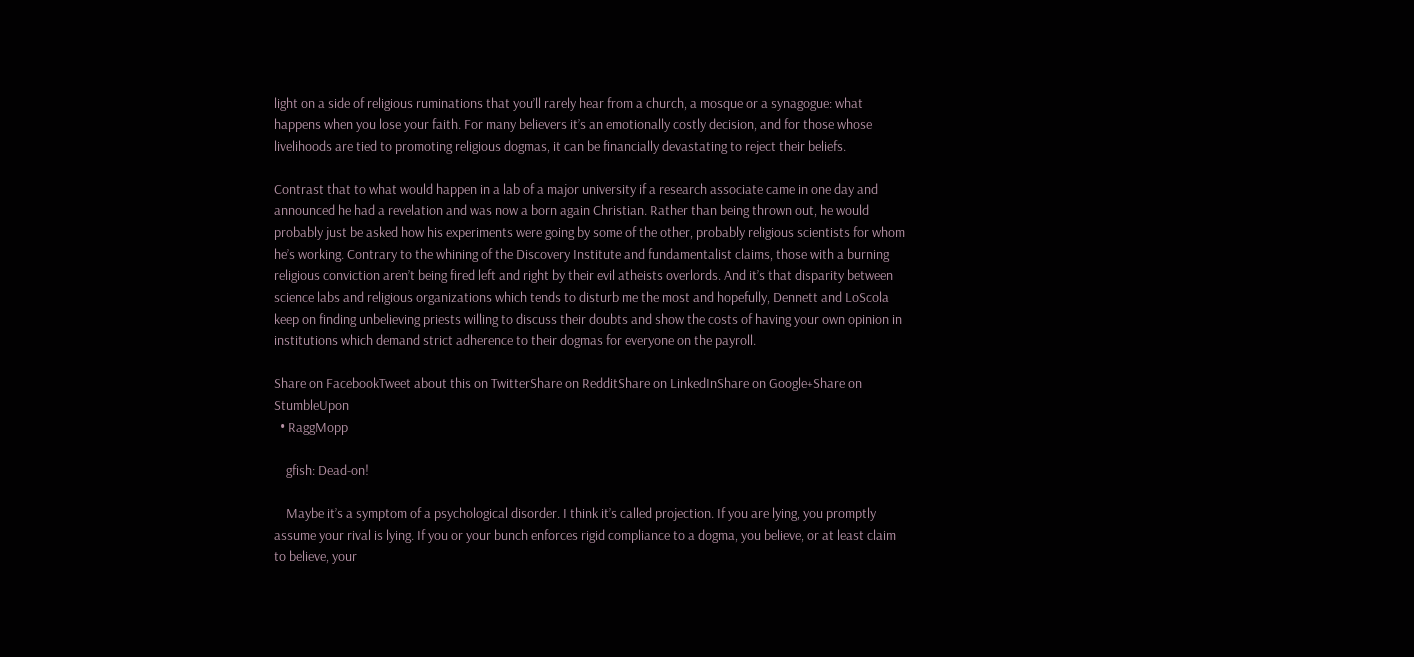light on a side of religious ruminations that you’ll rarely hear from a church, a mosque or a synagogue: what happens when you lose your faith. For many believers it’s an emotionally costly decision, and for those whose livelihoods are tied to promoting religious dogmas, it can be financially devastating to reject their beliefs.

Contrast that to what would happen in a lab of a major university if a research associate came in one day and announced he had a revelation and was now a born again Christian. Rather than being thrown out, he would probably just be asked how his experiments were going by some of the other, probably religious scientists for whom he’s working. Contrary to the whining of the Discovery Institute and fundamentalist claims, those with a burning religious conviction aren’t being fired left and right by their evil atheists overlords. And it’s that disparity between science labs and religious organizations which tends to disturb me the most and hopefully, Dennett and LoScola keep on finding unbelieving priests willing to discuss their doubts and show the costs of having your own opinion in institutions which demand strict adherence to their dogmas for everyone on the payroll.

Share on FacebookTweet about this on TwitterShare on RedditShare on LinkedInShare on Google+Share on StumbleUpon
  • RaggMopp

    gfish: Dead-on!

    Maybe it’s a symptom of a psychological disorder. I think it’s called projection. If you are lying, you promptly assume your rival is lying. If you or your bunch enforces rigid compliance to a dogma, you believe, or at least claim to believe, your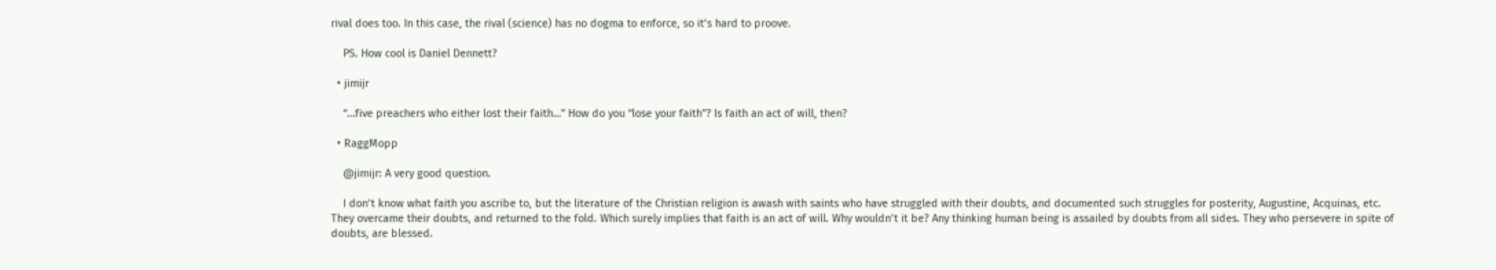rival does too. In this case, the rival (science) has no dogma to enforce, so it’s hard to proove.

    PS. How cool is Daniel Dennett?

  • jimijr

    “…five preachers who either lost their faith…” How do you “lose your faith”? Is faith an act of will, then?

  • RaggMopp

    @jimijr: A very good question.

    I don’t know what faith you ascribe to, but the literature of the Christian religion is awash with saints who have struggled with their doubts, and documented such struggles for posterity, Augustine, Acquinas, etc. They overcame their doubts, and returned to the fold. Which surely implies that faith is an act of will. Why wouldn’t it be? Any thinking human being is assailed by doubts from all sides. They who persevere in spite of doubts, are blessed.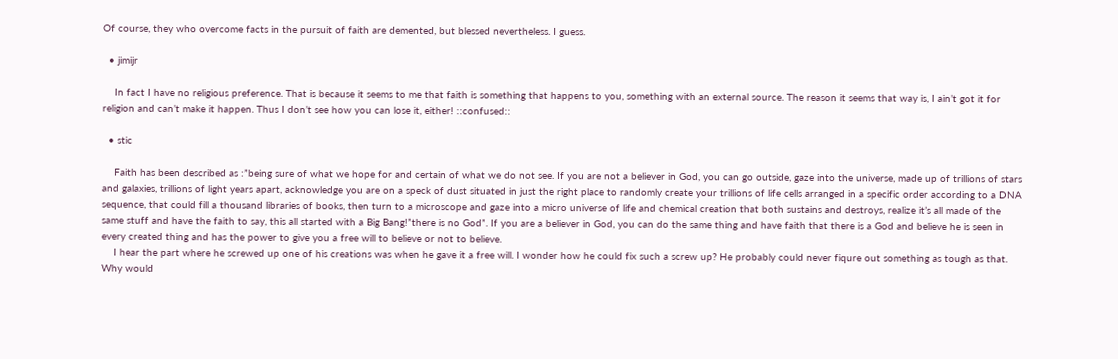Of course, they who overcome facts in the pursuit of faith are demented, but blessed nevertheless. I guess.

  • jimijr

    In fact I have no religious preference. That is because it seems to me that faith is something that happens to you, something with an external source. The reason it seems that way is, I ain’t got it for religion and can’t make it happen. Thus I don’t see how you can lose it, either! ::confused::

  • stic

    Faith has been described as :”being sure of what we hope for and certain of what we do not see. If you are not a believer in God, you can go outside, gaze into the universe, made up of trillions of stars and galaxies, trillions of light years apart, acknowledge you are on a speck of dust situated in just the right place to randomly create your trillions of life cells arranged in a specific order according to a DNA sequence, that could fill a thousand libraries of books, then turn to a microscope and gaze into a micro universe of life and chemical creation that both sustains and destroys, realize it’s all made of the same stuff and have the faith to say, this all started with a Big Bang!”there is no God”. If you are a believer in God, you can do the same thing and have faith that there is a God and believe he is seen in every created thing and has the power to give you a free will to believe or not to believe.
    I hear the part where he screwed up one of his creations was when he gave it a free will. I wonder how he could fix such a screw up? He probably could never fiqure out something as tough as that. Why would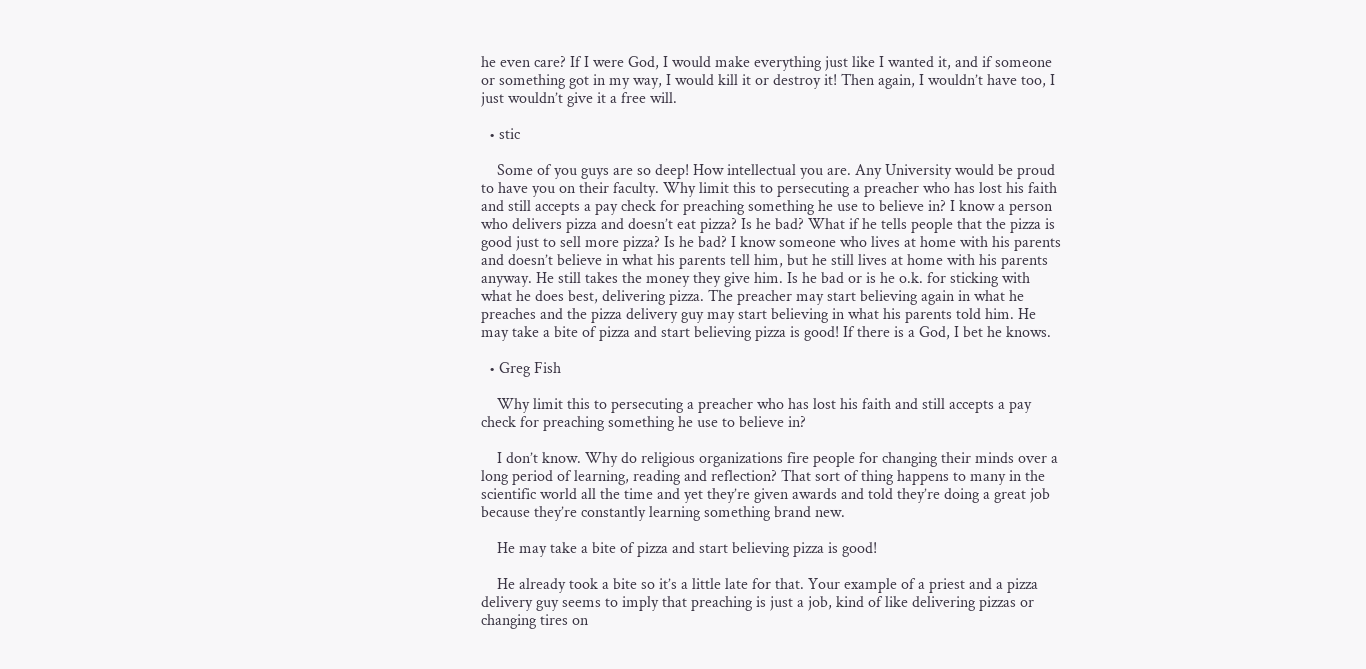he even care? If I were God, I would make everything just like I wanted it, and if someone or something got in my way, I would kill it or destroy it! Then again, I wouldn’t have too, I just wouldn’t give it a free will.

  • stic

    Some of you guys are so deep! How intellectual you are. Any University would be proud to have you on their faculty. Why limit this to persecuting a preacher who has lost his faith and still accepts a pay check for preaching something he use to believe in? I know a person who delivers pizza and doesn’t eat pizza? Is he bad? What if he tells people that the pizza is good just to sell more pizza? Is he bad? I know someone who lives at home with his parents and doesn’t believe in what his parents tell him, but he still lives at home with his parents anyway. He still takes the money they give him. Is he bad or is he o.k. for sticking with what he does best, delivering pizza. The preacher may start believing again in what he preaches and the pizza delivery guy may start believing in what his parents told him. He may take a bite of pizza and start believing pizza is good! If there is a God, I bet he knows.

  • Greg Fish

    Why limit this to persecuting a preacher who has lost his faith and still accepts a pay check for preaching something he use to believe in?

    I don’t know. Why do religious organizations fire people for changing their minds over a long period of learning, reading and reflection? That sort of thing happens to many in the scientific world all the time and yet they’re given awards and told they’re doing a great job because they’re constantly learning something brand new.

    He may take a bite of pizza and start believing pizza is good!

    He already took a bite so it’s a little late for that. Your example of a priest and a pizza delivery guy seems to imply that preaching is just a job, kind of like delivering pizzas or changing tires on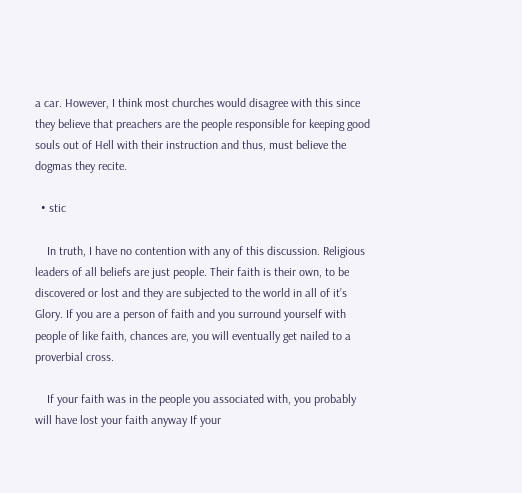a car. However, I think most churches would disagree with this since they believe that preachers are the people responsible for keeping good souls out of Hell with their instruction and thus, must believe the dogmas they recite.

  • stic

    In truth, I have no contention with any of this discussion. Religious leaders of all beliefs are just people. Their faith is their own, to be discovered or lost and they are subjected to the world in all of it’s Glory. If you are a person of faith and you surround yourself with people of like faith, chances are, you will eventually get nailed to a proverbial cross.

    If your faith was in the people you associated with, you probably will have lost your faith anyway If your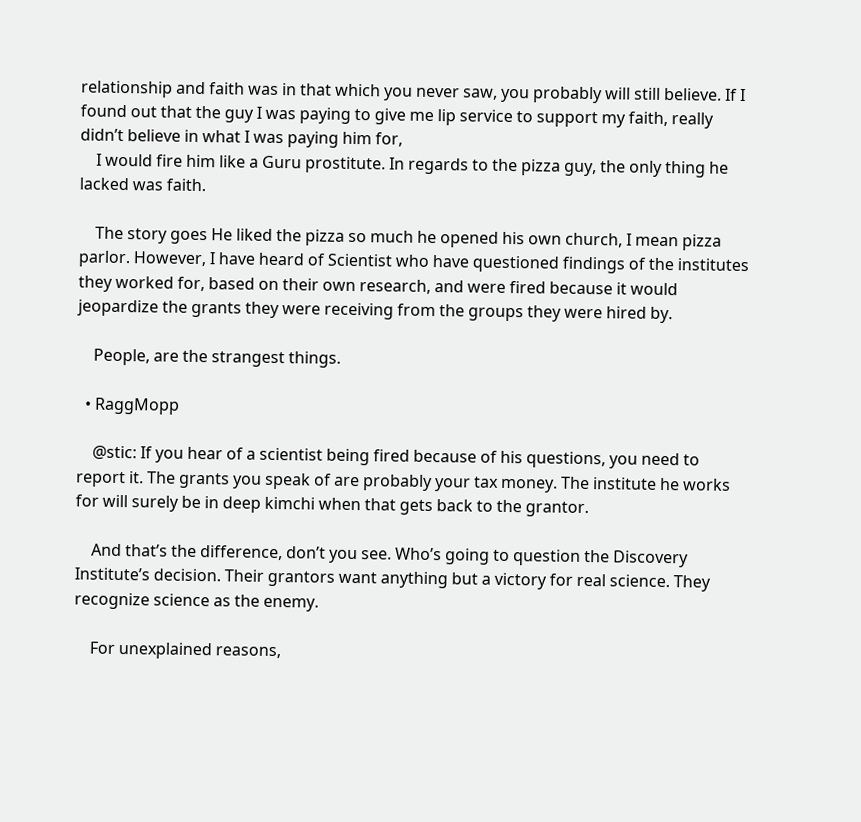relationship and faith was in that which you never saw, you probably will still believe. If I found out that the guy I was paying to give me lip service to support my faith, really didn’t believe in what I was paying him for,
    I would fire him like a Guru prostitute. In regards to the pizza guy, the only thing he lacked was faith.

    The story goes He liked the pizza so much he opened his own church, I mean pizza parlor. However, I have heard of Scientist who have questioned findings of the institutes they worked for, based on their own research, and were fired because it would jeopardize the grants they were receiving from the groups they were hired by.

    People, are the strangest things.

  • RaggMopp

    @stic: If you hear of a scientist being fired because of his questions, you need to report it. The grants you speak of are probably your tax money. The institute he works for will surely be in deep kimchi when that gets back to the grantor.

    And that’s the difference, don’t you see. Who’s going to question the Discovery Institute’s decision. Their grantors want anything but a victory for real science. They recognize science as the enemy.

    For unexplained reasons,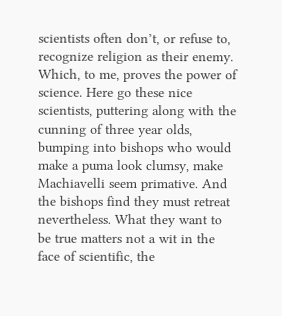scientists often don’t, or refuse to, recognize religion as their enemy. Which, to me, proves the power of science. Here go these nice scientists, puttering along with the cunning of three year olds, bumping into bishops who would make a puma look clumsy, make Machiavelli seem primative. And the bishops find they must retreat nevertheless. What they want to be true matters not a wit in the face of scientific, the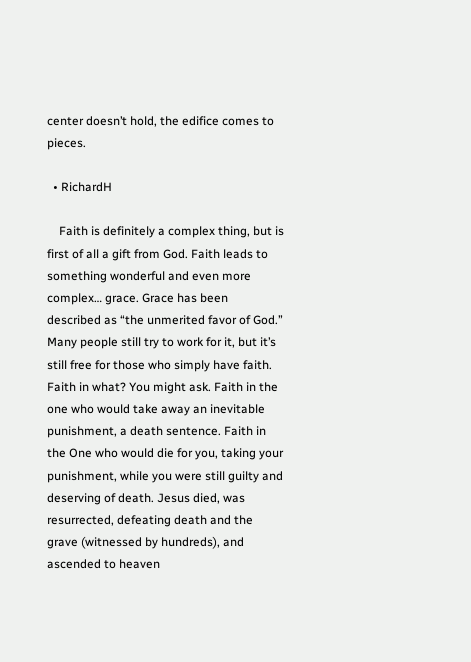center doesn’t hold, the edifice comes to pieces.

  • RichardH

    Faith is definitely a complex thing, but is first of all a gift from God. Faith leads to something wonderful and even more complex… grace. Grace has been described as “the unmerited favor of God.” Many people still try to work for it, but it’s still free for those who simply have faith. Faith in what? You might ask. Faith in the one who would take away an inevitable punishment, a death sentence. Faith in the One who would die for you, taking your punishment, while you were still guilty and deserving of death. Jesus died, was resurrected, defeating death and the grave (witnessed by hundreds), and ascended to heaven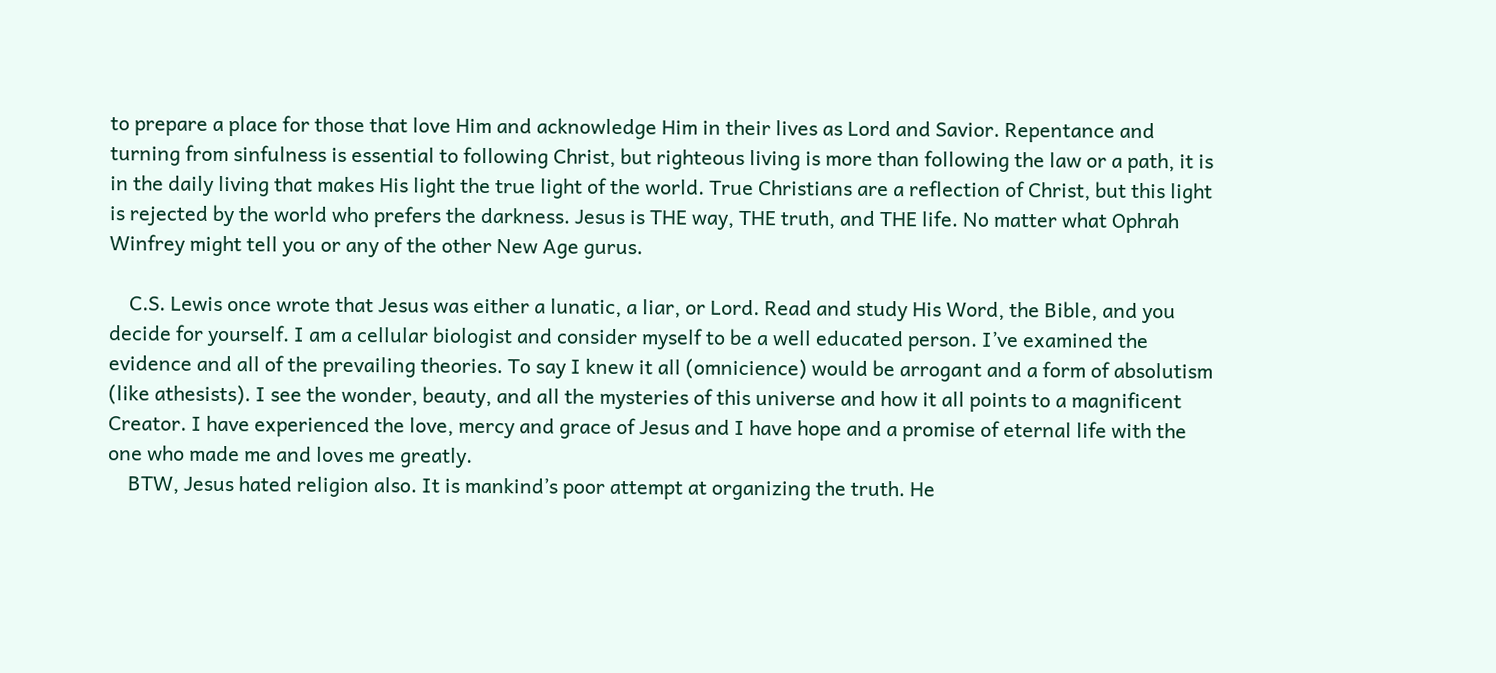to prepare a place for those that love Him and acknowledge Him in their lives as Lord and Savior. Repentance and turning from sinfulness is essential to following Christ, but righteous living is more than following the law or a path, it is in the daily living that makes His light the true light of the world. True Christians are a reflection of Christ, but this light is rejected by the world who prefers the darkness. Jesus is THE way, THE truth, and THE life. No matter what Ophrah Winfrey might tell you or any of the other New Age gurus.

    C.S. Lewis once wrote that Jesus was either a lunatic, a liar, or Lord. Read and study His Word, the Bible, and you decide for yourself. I am a cellular biologist and consider myself to be a well educated person. I’ve examined the evidence and all of the prevailing theories. To say I knew it all (omnicience) would be arrogant and a form of absolutism (like athesists). I see the wonder, beauty, and all the mysteries of this universe and how it all points to a magnificent Creator. I have experienced the love, mercy and grace of Jesus and I have hope and a promise of eternal life with the one who made me and loves me greatly.
    BTW, Jesus hated religion also. It is mankind’s poor attempt at organizing the truth. He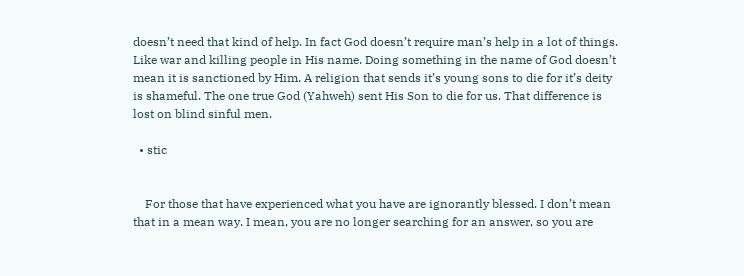doesn’t need that kind of help. In fact God doesn’t require man’s help in a lot of things. Like war and killing people in His name. Doing something in the name of God doesn’t mean it is sanctioned by Him. A religion that sends it’s young sons to die for it’s deity is shameful. The one true God (Yahweh) sent His Son to die for us. That difference is lost on blind sinful men.

  • stic


    For those that have experienced what you have are ignorantly blessed. I don’t mean that in a mean way. I mean, you are no longer searching for an answer, so you are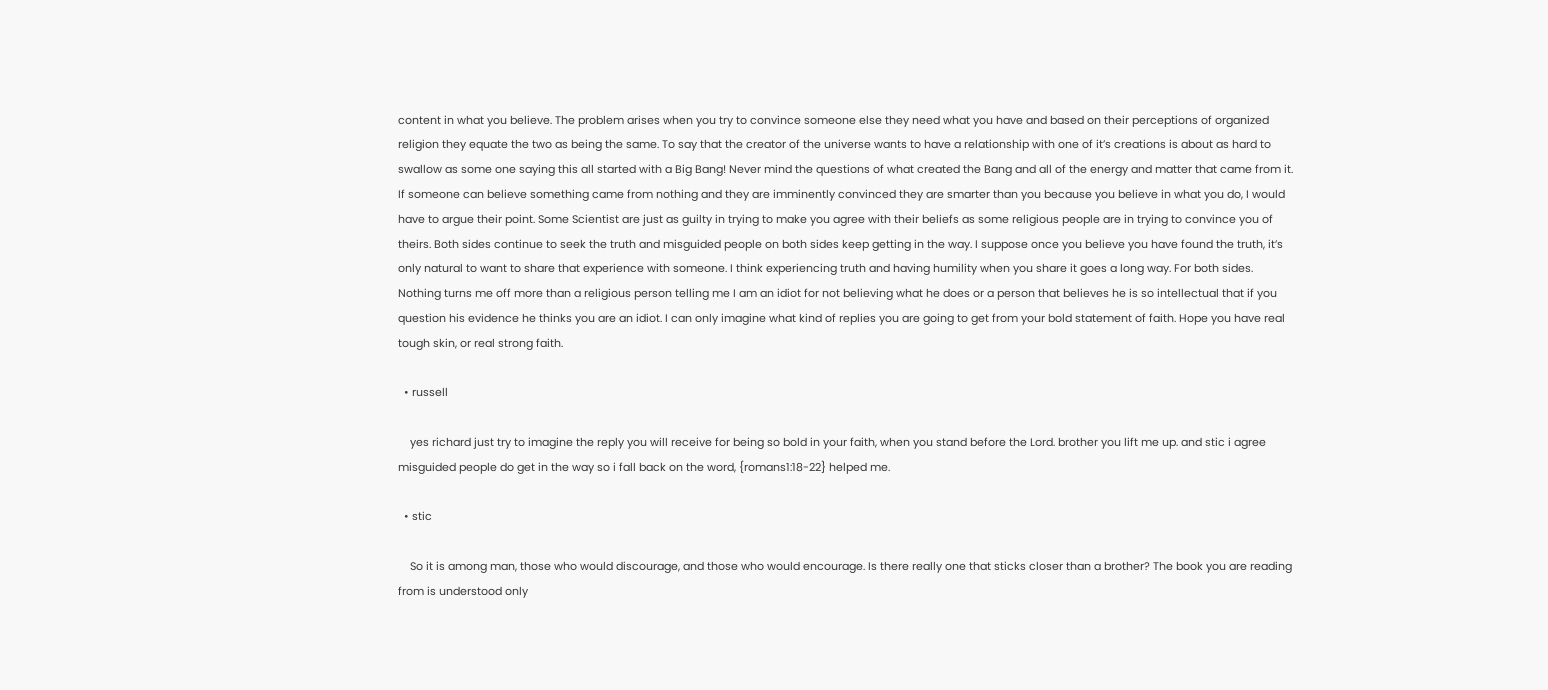content in what you believe. The problem arises when you try to convince someone else they need what you have and based on their perceptions of organized religion they equate the two as being the same. To say that the creator of the universe wants to have a relationship with one of it’s creations is about as hard to swallow as some one saying this all started with a Big Bang! Never mind the questions of what created the Bang and all of the energy and matter that came from it. If someone can believe something came from nothing and they are imminently convinced they are smarter than you because you believe in what you do, I would have to argue their point. Some Scientist are just as guilty in trying to make you agree with their beliefs as some religious people are in trying to convince you of theirs. Both sides continue to seek the truth and misguided people on both sides keep getting in the way. I suppose once you believe you have found the truth, it’s only natural to want to share that experience with someone. I think experiencing truth and having humility when you share it goes a long way. For both sides. Nothing turns me off more than a religious person telling me I am an idiot for not believing what he does or a person that believes he is so intellectual that if you question his evidence he thinks you are an idiot. I can only imagine what kind of replies you are going to get from your bold statement of faith. Hope you have real tough skin, or real strong faith.

  • russell

    yes richard just try to imagine the reply you will receive for being so bold in your faith, when you stand before the Lord. brother you lift me up. and stic i agree misguided people do get in the way so i fall back on the word, {romans1:18-22} helped me.

  • stic

    So it is among man, those who would discourage, and those who would encourage. Is there really one that sticks closer than a brother? The book you are reading from is understood only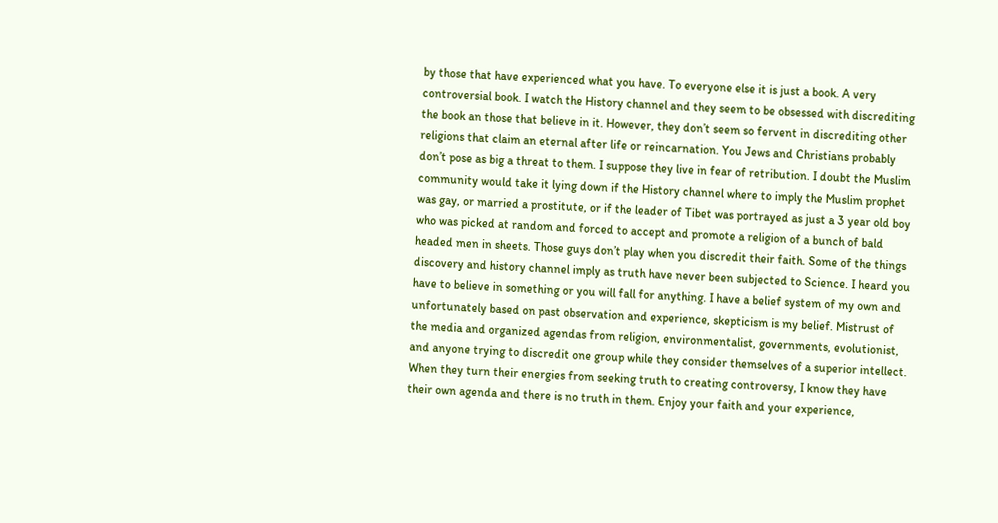by those that have experienced what you have. To everyone else it is just a book. A very controversial book. I watch the History channel and they seem to be obsessed with discrediting the book an those that believe in it. However, they don’t seem so fervent in discrediting other religions that claim an eternal after life or reincarnation. You Jews and Christians probably don’t pose as big a threat to them. I suppose they live in fear of retribution. I doubt the Muslim community would take it lying down if the History channel where to imply the Muslim prophet was gay, or married a prostitute, or if the leader of Tibet was portrayed as just a 3 year old boy who was picked at random and forced to accept and promote a religion of a bunch of bald headed men in sheets. Those guys don’t play when you discredit their faith. Some of the things discovery and history channel imply as truth have never been subjected to Science. I heard you have to believe in something or you will fall for anything. I have a belief system of my own and unfortunately based on past observation and experience, skepticism is my belief. Mistrust of the media and organized agendas from religion, environmentalist, governments, evolutionist, and anyone trying to discredit one group while they consider themselves of a superior intellect. When they turn their energies from seeking truth to creating controversy, I know they have their own agenda and there is no truth in them. Enjoy your faith and your experience,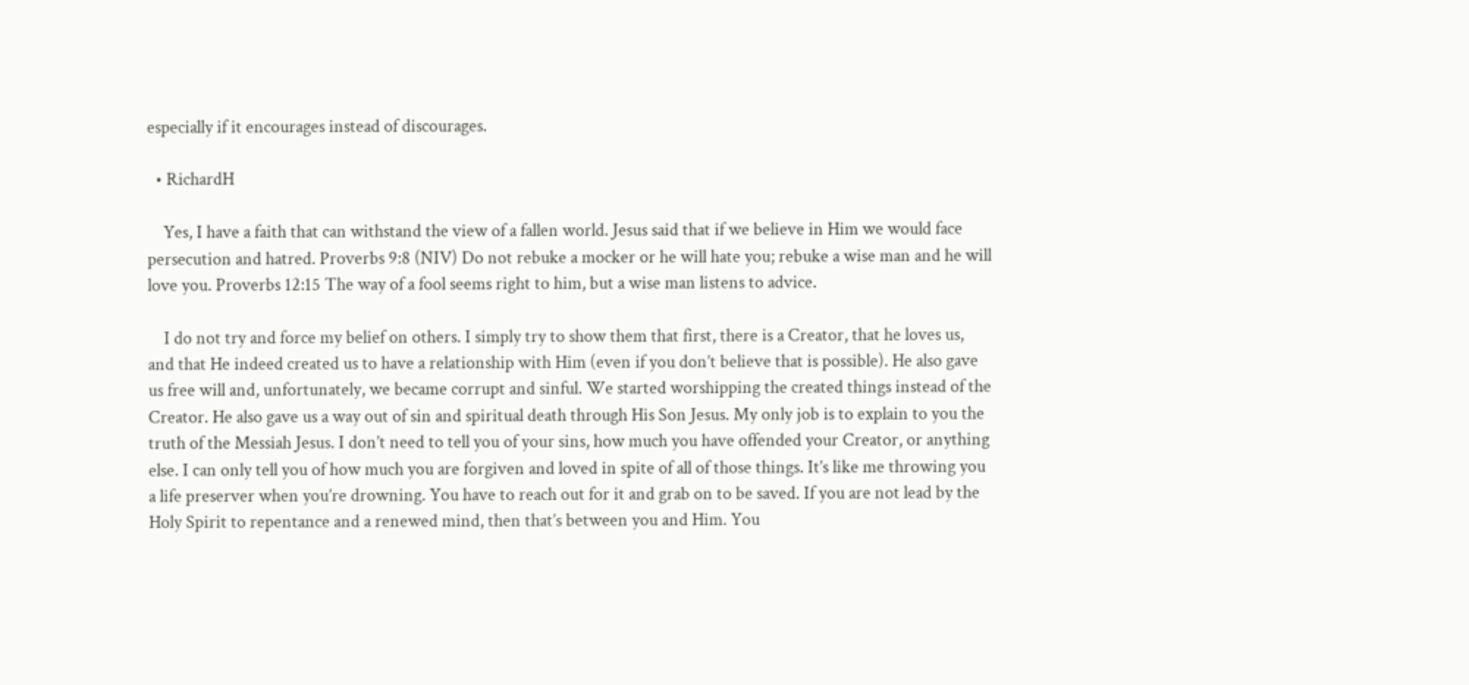especially if it encourages instead of discourages.

  • RichardH

    Yes, I have a faith that can withstand the view of a fallen world. Jesus said that if we believe in Him we would face persecution and hatred. Proverbs 9:8 (NIV) Do not rebuke a mocker or he will hate you; rebuke a wise man and he will love you. Proverbs 12:15 The way of a fool seems right to him, but a wise man listens to advice.

    I do not try and force my belief on others. I simply try to show them that first, there is a Creator, that he loves us, and that He indeed created us to have a relationship with Him (even if you don’t believe that is possible). He also gave us free will and, unfortunately, we became corrupt and sinful. We started worshipping the created things instead of the Creator. He also gave us a way out of sin and spiritual death through His Son Jesus. My only job is to explain to you the truth of the Messiah Jesus. I don’t need to tell you of your sins, how much you have offended your Creator, or anything else. I can only tell you of how much you are forgiven and loved in spite of all of those things. It’s like me throwing you a life preserver when you’re drowning. You have to reach out for it and grab on to be saved. If you are not lead by the Holy Spirit to repentance and a renewed mind, then that’s between you and Him. You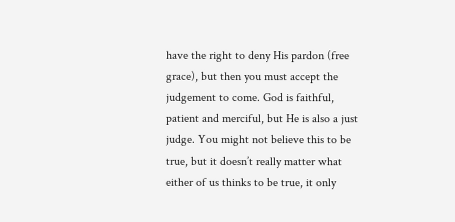have the right to deny His pardon (free grace), but then you must accept the judgement to come. God is faithful, patient and merciful, but He is also a just judge. You might not believe this to be true, but it doesn’t really matter what either of us thinks to be true, it only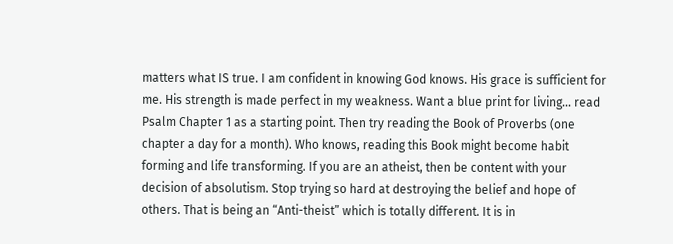matters what IS true. I am confident in knowing God knows. His grace is sufficient for me. His strength is made perfect in my weakness. Want a blue print for living… read Psalm Chapter 1 as a starting point. Then try reading the Book of Proverbs (one chapter a day for a month). Who knows, reading this Book might become habit forming and life transforming. If you are an atheist, then be content with your decision of absolutism. Stop trying so hard at destroying the belief and hope of others. That is being an “Anti-theist” which is totally different. It is in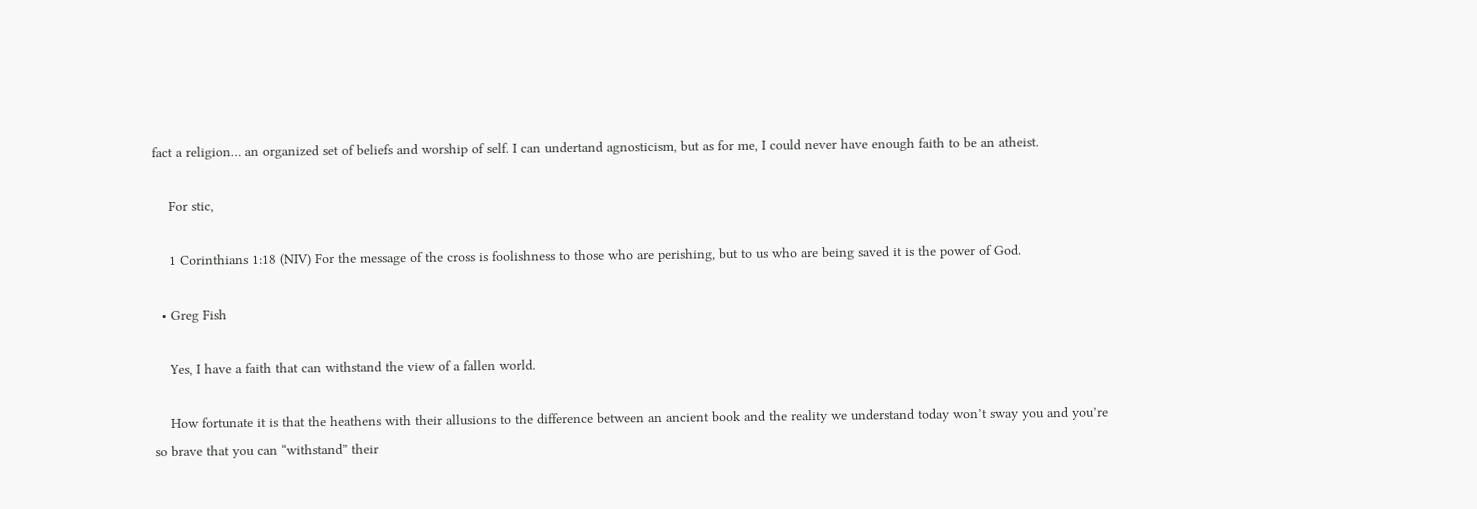fact a religion… an organized set of beliefs and worship of self. I can undertand agnosticism, but as for me, I could never have enough faith to be an atheist.

    For stic,

    1 Corinthians 1:18 (NIV) For the message of the cross is foolishness to those who are perishing, but to us who are being saved it is the power of God.

  • Greg Fish

    Yes, I have a faith that can withstand the view of a fallen world.

    How fortunate it is that the heathens with their allusions to the difference between an ancient book and the reality we understand today won’t sway you and you’re so brave that you can “withstand” their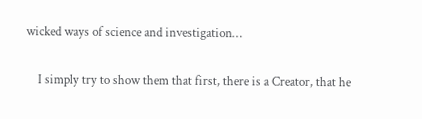wicked ways of science and investigation…

    I simply try to show them that first, there is a Creator, that he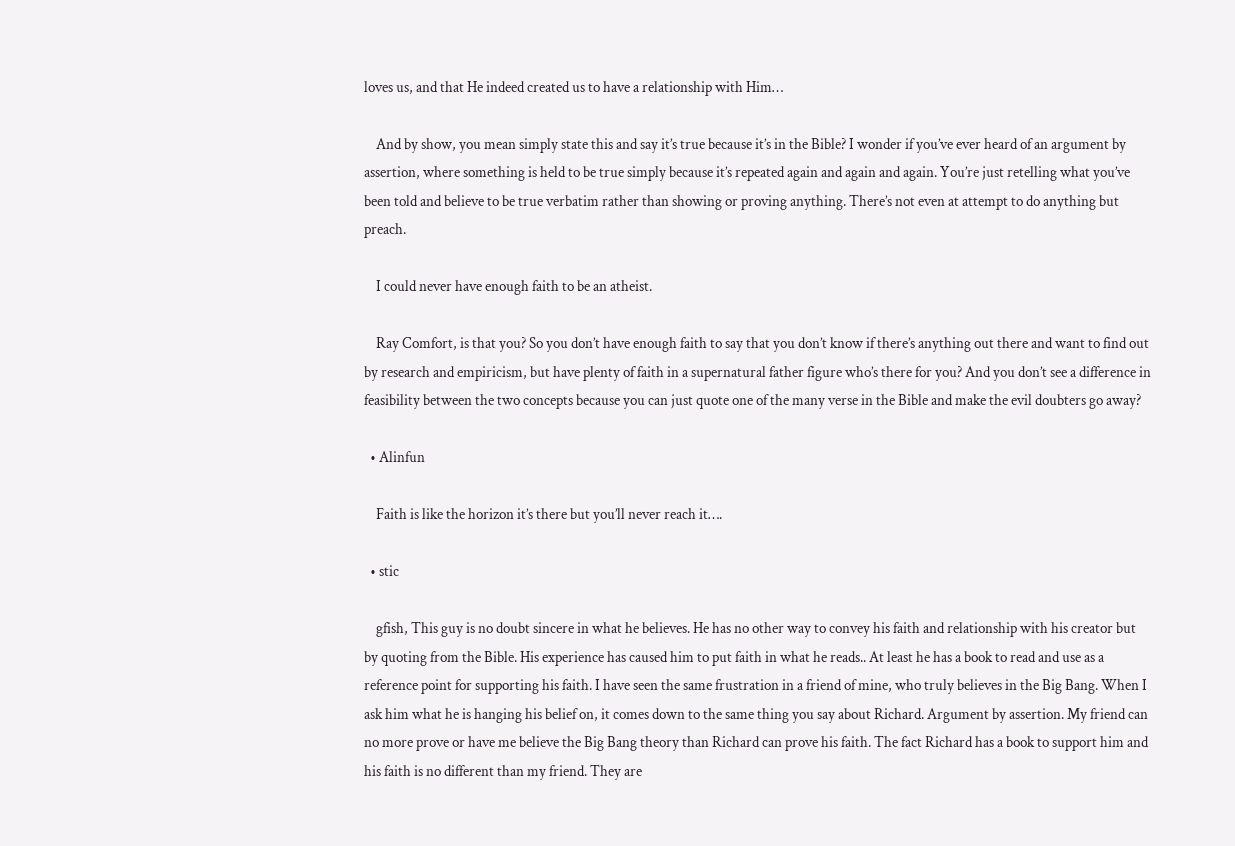loves us, and that He indeed created us to have a relationship with Him…

    And by show, you mean simply state this and say it’s true because it’s in the Bible? I wonder if you’ve ever heard of an argument by assertion, where something is held to be true simply because it’s repeated again and again and again. You’re just retelling what you’ve been told and believe to be true verbatim rather than showing or proving anything. There’s not even at attempt to do anything but preach.

    I could never have enough faith to be an atheist.

    Ray Comfort, is that you? So you don’t have enough faith to say that you don’t know if there’s anything out there and want to find out by research and empiricism, but have plenty of faith in a supernatural father figure who’s there for you? And you don’t see a difference in feasibility between the two concepts because you can just quote one of the many verse in the Bible and make the evil doubters go away?

  • Alinfun

    Faith is like the horizon it’s there but you’ll never reach it….

  • stic

    gfish, This guy is no doubt sincere in what he believes. He has no other way to convey his faith and relationship with his creator but by quoting from the Bible. His experience has caused him to put faith in what he reads.. At least he has a book to read and use as a reference point for supporting his faith. I have seen the same frustration in a friend of mine, who truly believes in the Big Bang. When I ask him what he is hanging his belief on, it comes down to the same thing you say about Richard. Argument by assertion. My friend can no more prove or have me believe the Big Bang theory than Richard can prove his faith. The fact Richard has a book to support him and his faith is no different than my friend. They are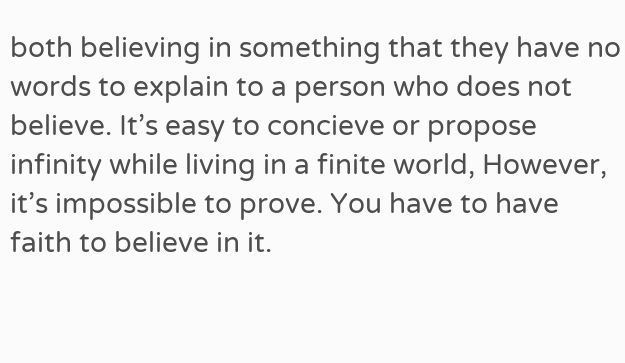both believing in something that they have no words to explain to a person who does not believe. It’s easy to concieve or propose infinity while living in a finite world, However, it’s impossible to prove. You have to have faith to believe in it.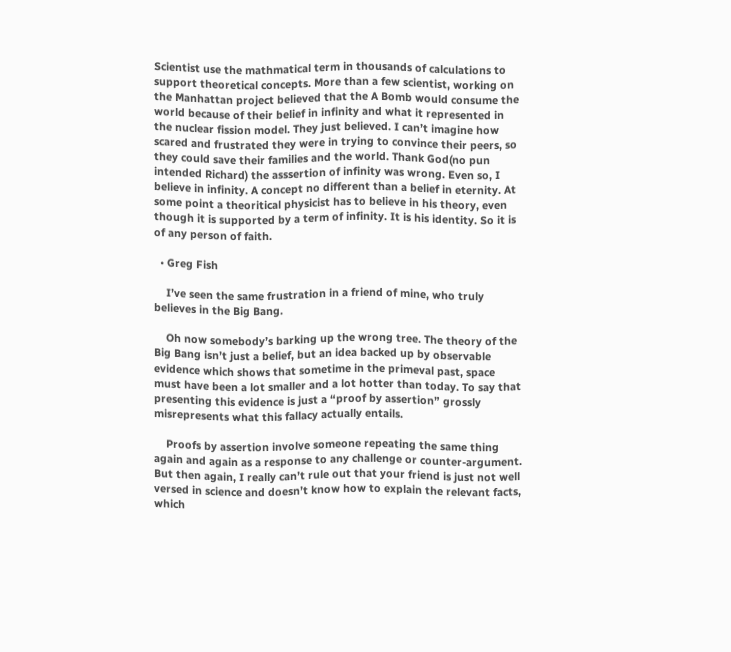Scientist use the mathmatical term in thousands of calculations to support theoretical concepts. More than a few scientist, working on the Manhattan project believed that the A Bomb would consume the world because of their belief in infinity and what it represented in the nuclear fission model. They just believed. I can’t imagine how scared and frustrated they were in trying to convince their peers, so they could save their families and the world. Thank God(no pun intended Richard) the asssertion of infinity was wrong. Even so, I believe in infinity. A concept no different than a belief in eternity. At some point a theoritical physicist has to believe in his theory, even though it is supported by a term of infinity. It is his identity. So it is of any person of faith.

  • Greg Fish

    I’ve seen the same frustration in a friend of mine, who truly believes in the Big Bang.

    Oh now somebody’s barking up the wrong tree. The theory of the Big Bang isn’t just a belief, but an idea backed up by observable evidence which shows that sometime in the primeval past, space must have been a lot smaller and a lot hotter than today. To say that presenting this evidence is just a “proof by assertion” grossly misrepresents what this fallacy actually entails.

    Proofs by assertion involve someone repeating the same thing again and again as a response to any challenge or counter-argument. But then again, I really can’t rule out that your friend is just not well versed in science and doesn’t know how to explain the relevant facts, which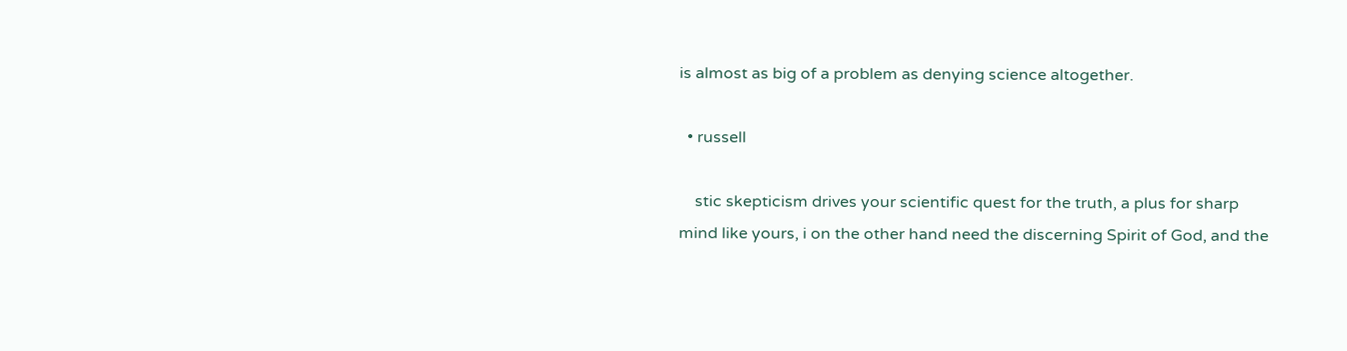is almost as big of a problem as denying science altogether.

  • russell

    stic skepticism drives your scientific quest for the truth, a plus for sharp mind like yours, i on the other hand need the discerning Spirit of God, and the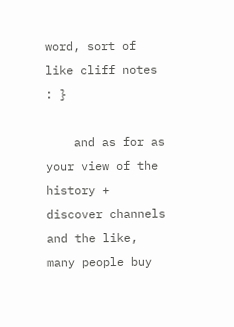word, sort of like cliff notes : }

    and as for as your view of the history + discover channels and the like, many people buy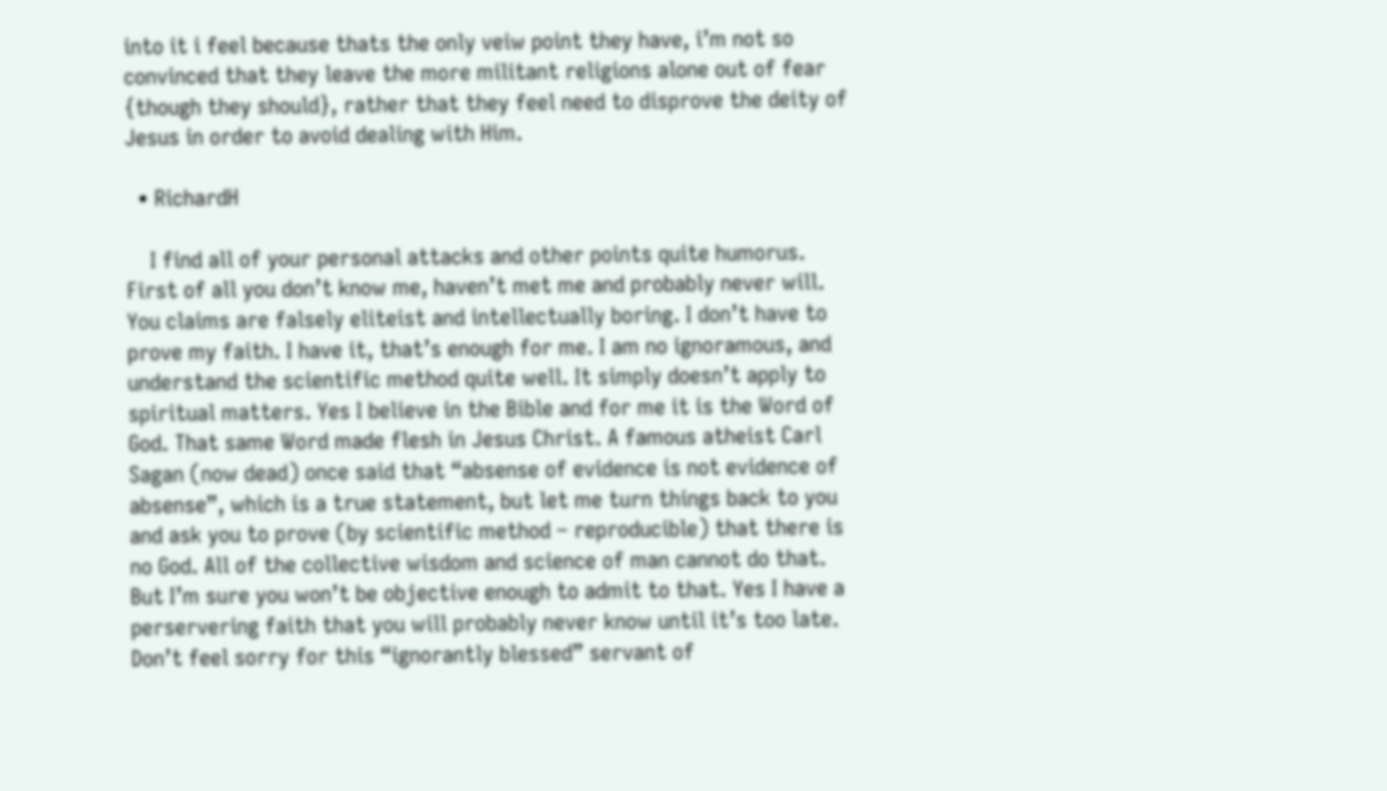into it i feel because thats the only veiw point they have, i’m not so convinced that they leave the more militant religions alone out of fear {though they should}, rather that they feel need to disprove the deity of Jesus in order to avoid dealing with Him.

  • RichardH

    I find all of your personal attacks and other points quite humorus. First of all you don’t know me, haven’t met me and probably never will. You claims are falsely eliteist and intellectually boring. I don’t have to prove my faith. I have it, that’s enough for me. I am no ignoramous, and understand the scientific method quite well. It simply doesn’t apply to spiritual matters. Yes I believe in the Bible and for me it is the Word of God. That same Word made flesh in Jesus Christ. A famous atheist Carl Sagan (now dead) once said that “absense of evidence is not evidence of absense”, which is a true statement, but let me turn things back to you and ask you to prove (by scientific method – reproducible) that there is no God. All of the collective wisdom and science of man cannot do that. But I’m sure you won’t be objective enough to admit to that. Yes I have a perservering faith that you will probably never know until it’s too late. Don’t feel sorry for this “ignorantly blessed” servant of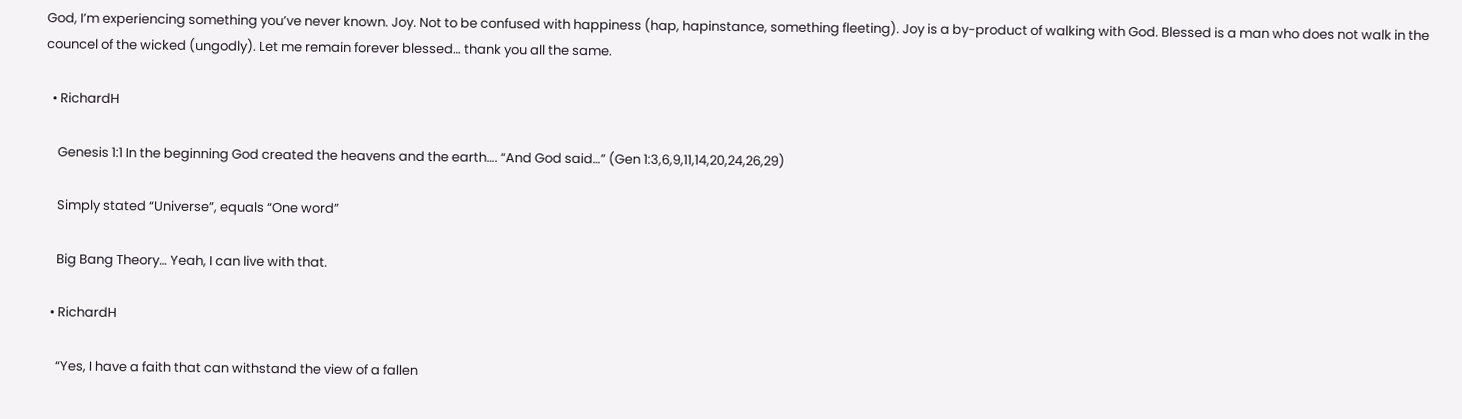God, I’m experiencing something you’ve never known. Joy. Not to be confused with happiness (hap, hapinstance, something fleeting). Joy is a by-product of walking with God. Blessed is a man who does not walk in the councel of the wicked (ungodly). Let me remain forever blessed… thank you all the same.

  • RichardH

    Genesis 1:1 In the beginning God created the heavens and the earth…. “And God said…” (Gen 1:3,6,9,11,14,20,24,26,29)

    Simply stated “Universe”, equals “One word”

    Big Bang Theory… Yeah, I can live with that.

  • RichardH

    “Yes, I have a faith that can withstand the view of a fallen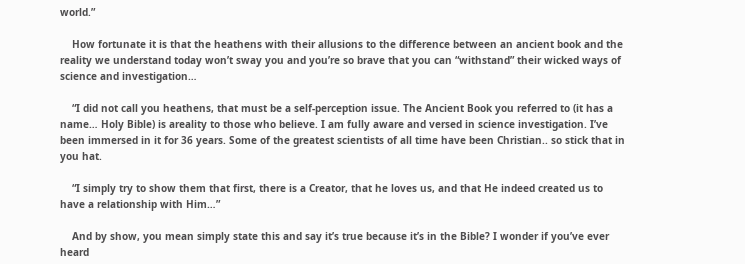world.”

    How fortunate it is that the heathens with their allusions to the difference between an ancient book and the reality we understand today won’t sway you and you’re so brave that you can “withstand” their wicked ways of science and investigation…

    “I did not call you heathens, that must be a self-perception issue. The Ancient Book you referred to (it has a name… Holy Bible) is areality to those who believe. I am fully aware and versed in science investigation. I’ve been immersed in it for 36 years. Some of the greatest scientists of all time have been Christian.. so stick that in you hat.

    “I simply try to show them that first, there is a Creator, that he loves us, and that He indeed created us to have a relationship with Him…”

    And by show, you mean simply state this and say it’s true because it’s in the Bible? I wonder if you’ve ever heard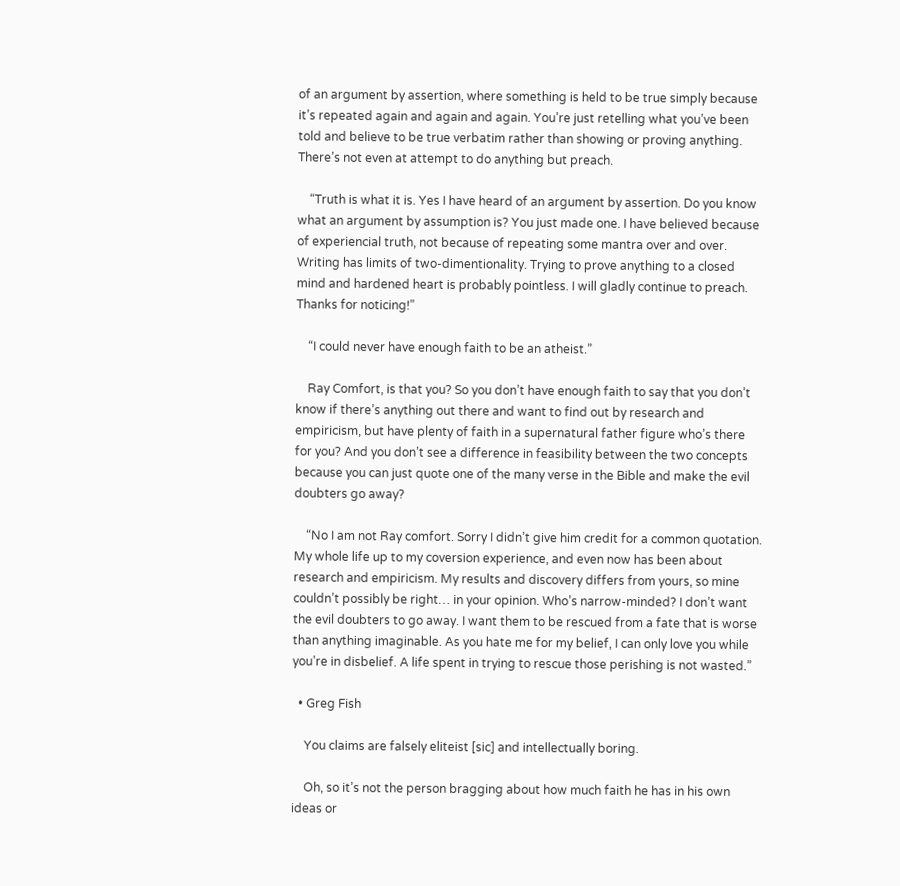of an argument by assertion, where something is held to be true simply because it’s repeated again and again and again. You’re just retelling what you’ve been told and believe to be true verbatim rather than showing or proving anything. There’s not even at attempt to do anything but preach.

    “Truth is what it is. Yes I have heard of an argument by assertion. Do you know what an argument by assumption is? You just made one. I have believed because of experiencial truth, not because of repeating some mantra over and over. Writing has limits of two-dimentionality. Trying to prove anything to a closed mind and hardened heart is probably pointless. I will gladly continue to preach. Thanks for noticing!”

    “I could never have enough faith to be an atheist.”

    Ray Comfort, is that you? So you don’t have enough faith to say that you don’t know if there’s anything out there and want to find out by research and empiricism, but have plenty of faith in a supernatural father figure who’s there for you? And you don’t see a difference in feasibility between the two concepts because you can just quote one of the many verse in the Bible and make the evil doubters go away?

    “No I am not Ray comfort. Sorry I didn’t give him credit for a common quotation. My whole life up to my coversion experience, and even now has been about research and empiricism. My results and discovery differs from yours, so mine couldn’t possibly be right… in your opinion. Who’s narrow-minded? I don’t want the evil doubters to go away. I want them to be rescued from a fate that is worse than anything imaginable. As you hate me for my belief, I can only love you while you’re in disbelief. A life spent in trying to rescue those perishing is not wasted.”

  • Greg Fish

    You claims are falsely eliteist [sic] and intellectually boring.

    Oh, so it’s not the person bragging about how much faith he has in his own ideas or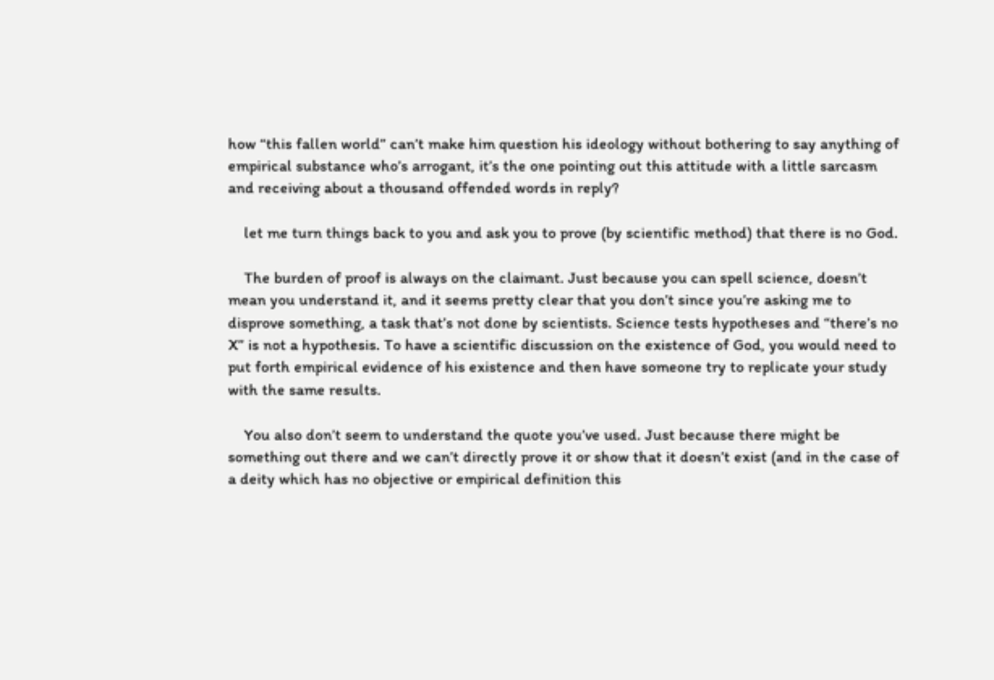how “this fallen world” can’t make him question his ideology without bothering to say anything of empirical substance who’s arrogant, it’s the one pointing out this attitude with a little sarcasm and receiving about a thousand offended words in reply?

    let me turn things back to you and ask you to prove (by scientific method) that there is no God.

    The burden of proof is always on the claimant. Just because you can spell science, doesn’t mean you understand it, and it seems pretty clear that you don’t since you’re asking me to disprove something, a task that’s not done by scientists. Science tests hypotheses and “there’s no X” is not a hypothesis. To have a scientific discussion on the existence of God, you would need to put forth empirical evidence of his existence and then have someone try to replicate your study with the same results.

    You also don’t seem to understand the quote you’ve used. Just because there might be something out there and we can’t directly prove it or show that it doesn’t exist (and in the case of a deity which has no objective or empirical definition this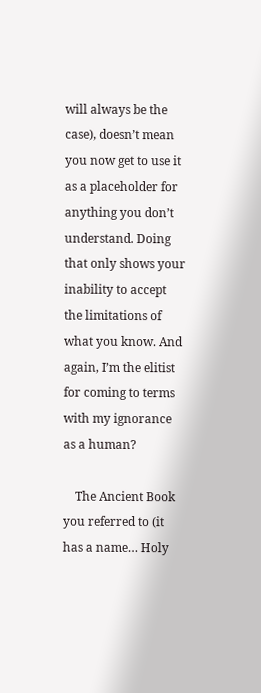will always be the case), doesn’t mean you now get to use it as a placeholder for anything you don’t understand. Doing that only shows your inability to accept the limitations of what you know. And again, I’m the elitist for coming to terms with my ignorance as a human?

    The Ancient Book you referred to (it has a name… Holy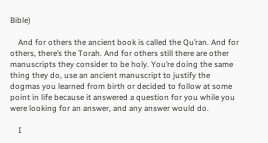Bible)

    And for others the ancient book is called the Qu’ran. And for others, there’s the Torah. And for others still there are other manuscripts they consider to be holy. You’re doing the same thing they do, use an ancient manuscript to justify the dogmas you learned from birth or decided to follow at some point in life because it answered a question for you while you were looking for an answer, and any answer would do.

    I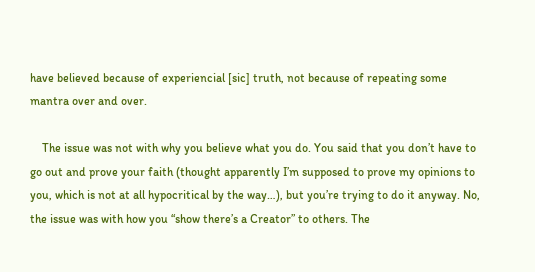have believed because of experiencial [sic] truth, not because of repeating some mantra over and over.

    The issue was not with why you believe what you do. You said that you don’t have to go out and prove your faith (thought apparently I’m supposed to prove my opinions to you, which is not at all hypocritical by the way…), but you’re trying to do it anyway. No, the issue was with how you “show there’s a Creator” to others. The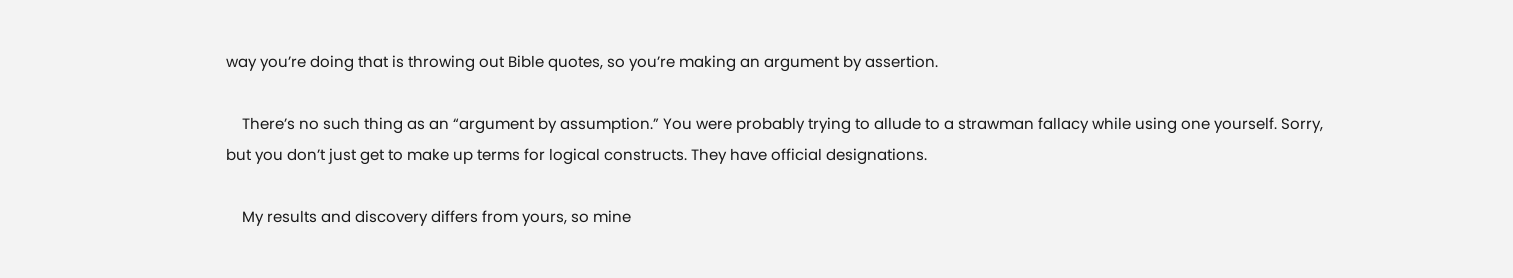way you’re doing that is throwing out Bible quotes, so you’re making an argument by assertion.

    There’s no such thing as an “argument by assumption.” You were probably trying to allude to a strawman fallacy while using one yourself. Sorry, but you don’t just get to make up terms for logical constructs. They have official designations.

    My results and discovery differs from yours, so mine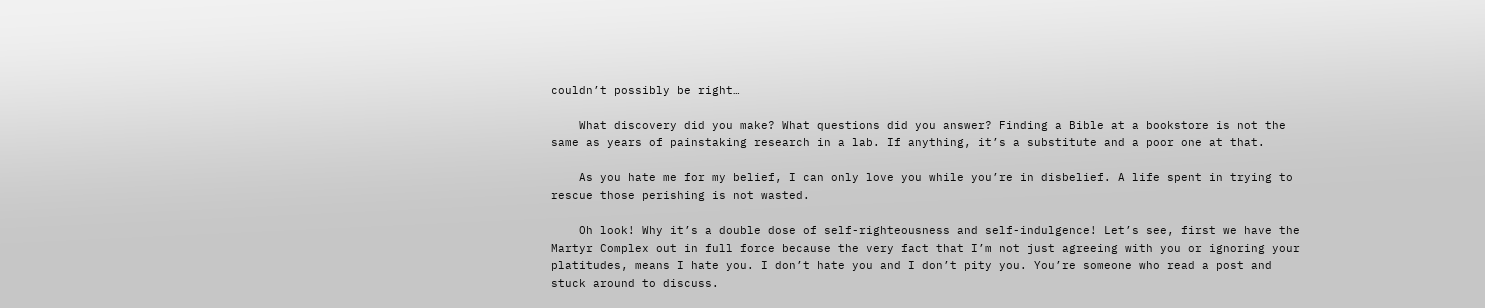couldn’t possibly be right…

    What discovery did you make? What questions did you answer? Finding a Bible at a bookstore is not the same as years of painstaking research in a lab. If anything, it’s a substitute and a poor one at that.

    As you hate me for my belief, I can only love you while you’re in disbelief. A life spent in trying to rescue those perishing is not wasted.

    Oh look! Why it’s a double dose of self-righteousness and self-indulgence! Let’s see, first we have the Martyr Complex out in full force because the very fact that I’m not just agreeing with you or ignoring your platitudes, means I hate you. I don’t hate you and I don’t pity you. You’re someone who read a post and stuck around to discuss.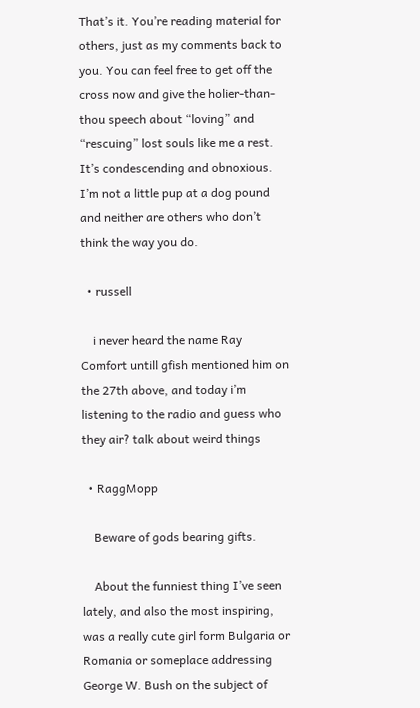That’s it. You’re reading material for others, just as my comments back to you. You can feel free to get off the cross now and give the holier-than-thou speech about “loving” and “rescuing” lost souls like me a rest. It’s condescending and obnoxious. I’m not a little pup at a dog pound and neither are others who don’t think the way you do.

  • russell

    i never heard the name Ray Comfort untill gfish mentioned him on the 27th above, and today i’m listening to the radio and guess who they air? talk about weird things

  • RaggMopp

    Beware of gods bearing gifts.

    About the funniest thing I’ve seen lately, and also the most inspiring, was a really cute girl form Bulgaria or Romania or someplace addressing George W. Bush on the subject of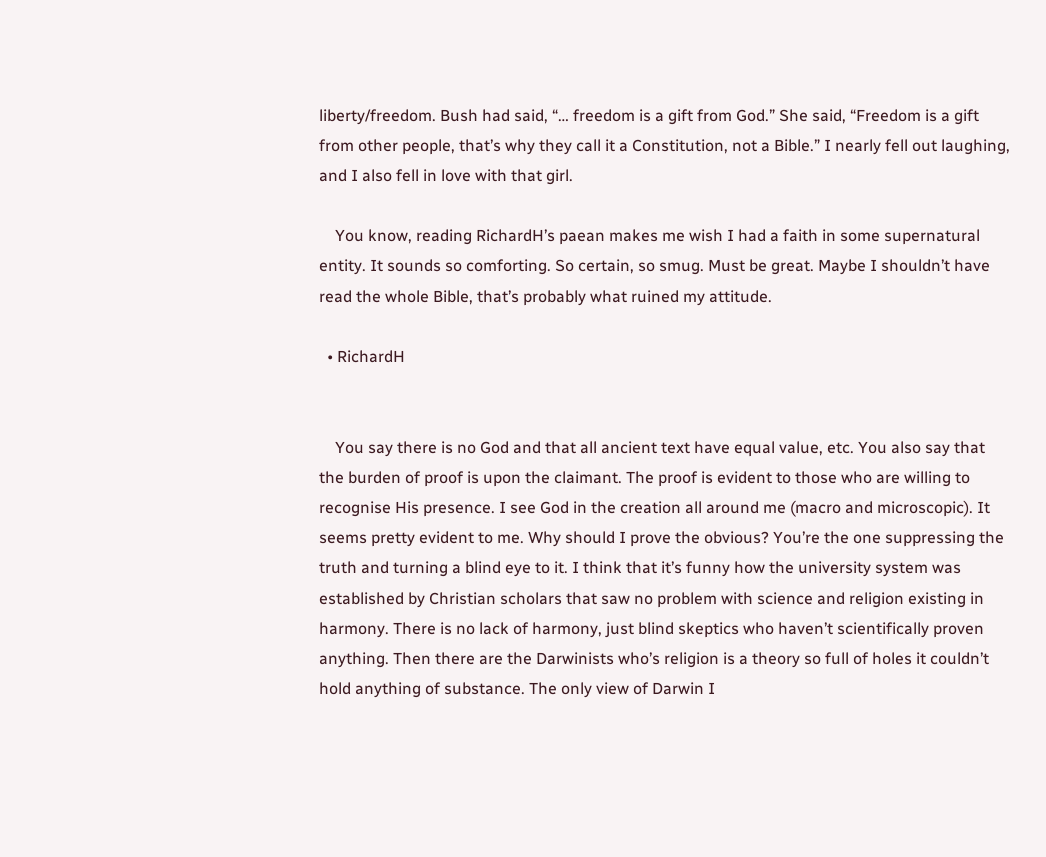liberty/freedom. Bush had said, “… freedom is a gift from God.” She said, “Freedom is a gift from other people, that’s why they call it a Constitution, not a Bible.” I nearly fell out laughing, and I also fell in love with that girl.

    You know, reading RichardH’s paean makes me wish I had a faith in some supernatural entity. It sounds so comforting. So certain, so smug. Must be great. Maybe I shouldn’t have read the whole Bible, that’s probably what ruined my attitude.

  • RichardH


    You say there is no God and that all ancient text have equal value, etc. You also say that the burden of proof is upon the claimant. The proof is evident to those who are willing to recognise His presence. I see God in the creation all around me (macro and microscopic). It seems pretty evident to me. Why should I prove the obvious? You’re the one suppressing the truth and turning a blind eye to it. I think that it’s funny how the university system was established by Christian scholars that saw no problem with science and religion existing in harmony. There is no lack of harmony, just blind skeptics who haven’t scientifically proven anything. Then there are the Darwinists who’s religion is a theory so full of holes it couldn’t hold anything of substance. The only view of Darwin I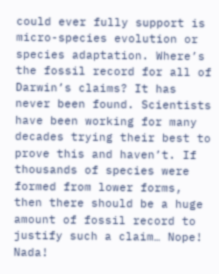could ever fully support is micro-species evolution or species adaptation. Where’s the fossil record for all of Darwin’s claims? It has never been found. Scientists have been working for many decades trying their best to prove this and haven’t. If thousands of species were formed from lower forms, then there should be a huge amount of fossil record to justify such a claim… Nope! Nada!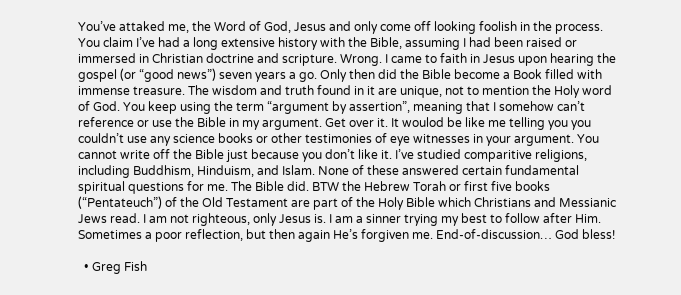You’ve attaked me, the Word of God, Jesus and only come off looking foolish in the process. You claim I’ve had a long extensive history with the Bible, assuming I had been raised or immersed in Christian doctrine and scripture. Wrong. I came to faith in Jesus upon hearing the gospel (or “good news”) seven years a go. Only then did the Bible become a Book filled with immense treasure. The wisdom and truth found in it are unique, not to mention the Holy word of God. You keep using the term “argument by assertion”, meaning that I somehow can’t reference or use the Bible in my argument. Get over it. It woulod be like me telling you you couldn’t use any science books or other testimonies of eye witnesses in your argument. You cannot write off the Bible just because you don’t like it. I’ve studied comparitive religions, including Buddhism, Hinduism, and Islam. None of these answered certain fundamental spiritual questions for me. The Bible did. BTW the Hebrew Torah or first five books (“Pentateuch”) of the Old Testament are part of the Holy Bible which Christians and Messianic Jews read. I am not righteous, only Jesus is. I am a sinner trying my best to follow after Him. Sometimes a poor reflection, but then again He’s forgiven me. End-of-discussion… God bless!

  • Greg Fish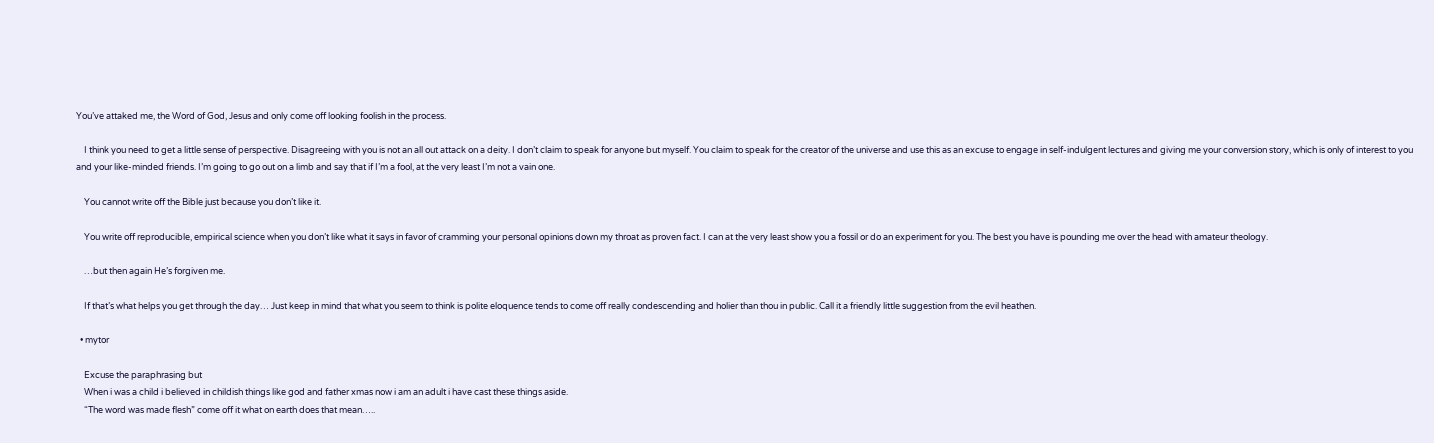You’ve attaked me, the Word of God, Jesus and only come off looking foolish in the process.

    I think you need to get a little sense of perspective. Disagreeing with you is not an all out attack on a deity. I don’t claim to speak for anyone but myself. You claim to speak for the creator of the universe and use this as an excuse to engage in self-indulgent lectures and giving me your conversion story, which is only of interest to you and your like-minded friends. I’m going to go out on a limb and say that if I’m a fool, at the very least I’m not a vain one.

    You cannot write off the Bible just because you don’t like it.

    You write off reproducible, empirical science when you don’t like what it says in favor of cramming your personal opinions down my throat as proven fact. I can at the very least show you a fossil or do an experiment for you. The best you have is pounding me over the head with amateur theology.

    …but then again He’s forgiven me.

    If that’s what helps you get through the day… Just keep in mind that what you seem to think is polite eloquence tends to come off really condescending and holier than thou in public. Call it a friendly little suggestion from the evil heathen.

  • mytor

    Excuse the paraphrasing but
    When i was a child i believed in childish things like god and father xmas now i am an adult i have cast these things aside.
    “The word was made flesh” come off it what on earth does that mean…..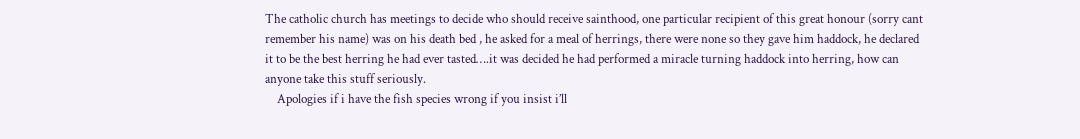The catholic church has meetings to decide who should receive sainthood, one particular recipient of this great honour (sorry cant remember his name) was on his death bed , he asked for a meal of herrings, there were none so they gave him haddock, he declared it to be the best herring he had ever tasted….it was decided he had performed a miracle turning haddock into herring, how can anyone take this stuff seriously.
    Apologies if i have the fish species wrong if you insist i’ll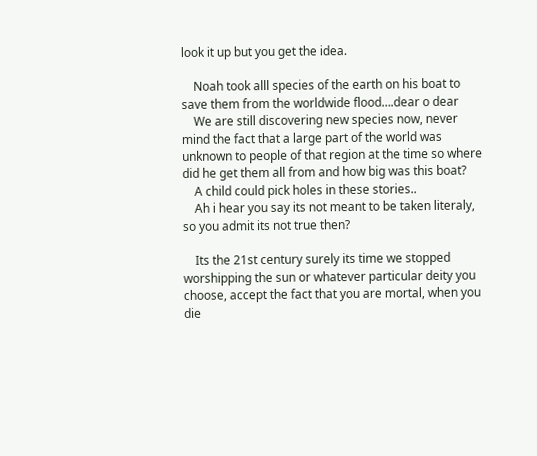look it up but you get the idea.

    Noah took alll species of the earth on his boat to save them from the worldwide flood….dear o dear
    We are still discovering new species now, never mind the fact that a large part of the world was unknown to people of that region at the time so where did he get them all from and how big was this boat?
    A child could pick holes in these stories..
    Ah i hear you say its not meant to be taken literaly, so you admit its not true then?

    Its the 21st century surely its time we stopped worshipping the sun or whatever particular deity you choose, accept the fact that you are mortal, when you die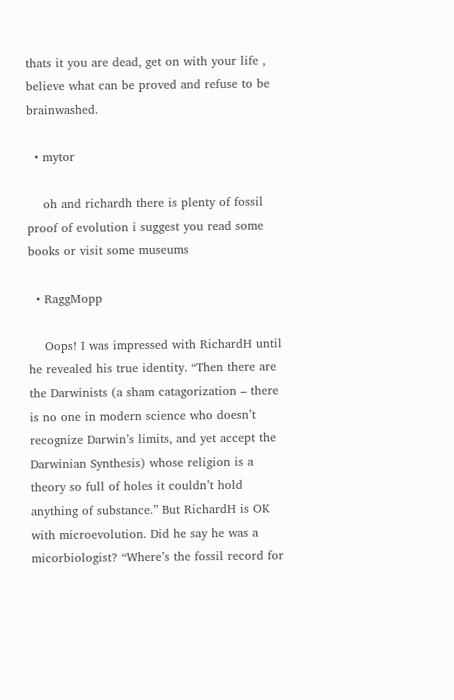thats it you are dead, get on with your life , believe what can be proved and refuse to be brainwashed.

  • mytor

    oh and richardh there is plenty of fossil proof of evolution i suggest you read some books or visit some museums

  • RaggMopp

    Oops! I was impressed with RichardH until he revealed his true identity. “Then there are the Darwinists (a sham catagorization – there is no one in modern science who doesn’t recognize Darwin’s limits, and yet accept the Darwinian Synthesis) whose religion is a theory so full of holes it couldn’t hold anything of substance.” But RichardH is OK with microevolution. Did he say he was a micorbiologist? “Where’s the fossil record for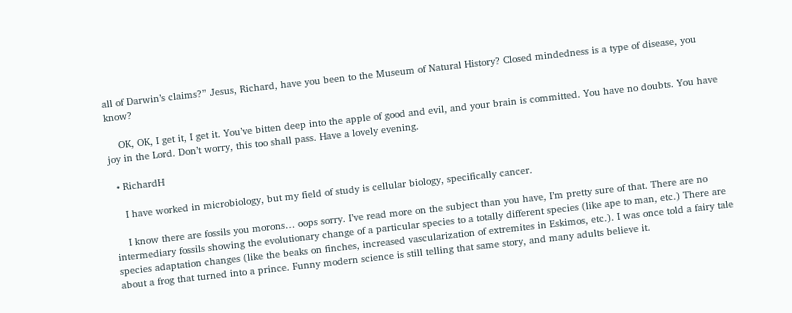all of Darwin’s claims?” Jesus, Richard, have you been to the Museum of Natural History? Closed mindedness is a type of disease, you know?

    OK, OK, I get it, I get it. You’ve bitten deep into the apple of good and evil, and your brain is committed. You have no doubts. You have joy in the Lord. Don’t worry, this too shall pass. Have a lovely evening.

  • RichardH

    I have worked in microbiology, but my field of study is cellular biology, specifically cancer.

    I know there are fossils you morons… oops sorry. I’ve read more on the subject than you have, I’m pretty sure of that. There are no intermediary fossils showing the evolutionary change of a particular species to a totally different species (like ape to man, etc.) There are species adaptation changes (like the beaks on finches, increased vascularization of extremites in Eskimos, etc.). I was once told a fairy tale about a frog that turned into a prince. Funny modern science is still telling that same story, and many adults believe it.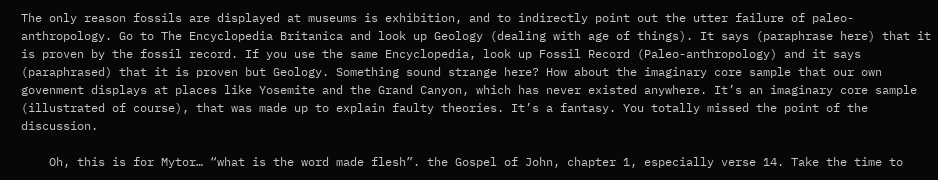The only reason fossils are displayed at museums is exhibition, and to indirectly point out the utter failure of paleo-anthropology. Go to The Encyclopedia Britanica and look up Geology (dealing with age of things). It says (paraphrase here) that it is proven by the fossil record. If you use the same Encyclopedia, look up Fossil Record (Paleo-anthropology) and it says (paraphrased) that it is proven but Geology. Something sound strange here? How about the imaginary core sample that our own govenment displays at places like Yosemite and the Grand Canyon, which has never existed anywhere. It’s an imaginary core sample (illustrated of course), that was made up to explain faulty theories. It’s a fantasy. You totally missed the point of the discussion.

    Oh, this is for Mytor… “what is the word made flesh”. the Gospel of John, chapter 1, especially verse 14. Take the time to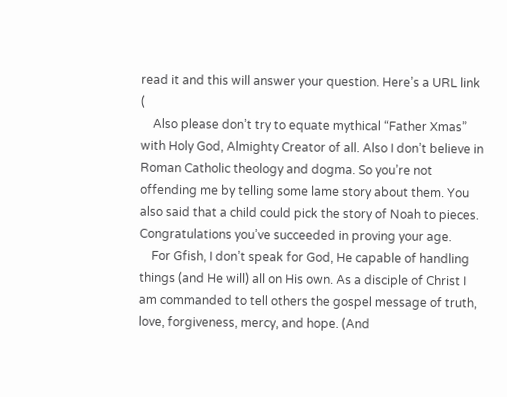read it and this will answer your question. Here’s a URL link (
    Also please don’t try to equate mythical “Father Xmas” with Holy God, Almighty Creator of all. Also I don’t believe in Roman Catholic theology and dogma. So you’re not offending me by telling some lame story about them. You also said that a child could pick the story of Noah to pieces. Congratulations you’ve succeeded in proving your age.
    For Gfish, I don’t speak for God, He capable of handling things (and He will) all on His own. As a disciple of Christ I am commanded to tell others the gospel message of truth, love, forgiveness, mercy, and hope. (And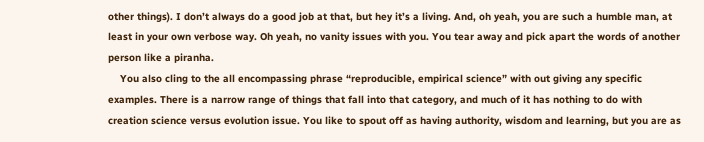other things). I don’t always do a good job at that, but hey it’s a living. And, oh yeah, you are such a humble man, at least in your own verbose way. Oh yeah, no vanity issues with you. You tear away and pick apart the words of another person like a piranha.
    You also cling to the all encompassing phrase “reproducible, empirical science” with out giving any specific examples. There is a narrow range of things that fall into that category, and much of it has nothing to do with creation science versus evolution issue. You like to spout off as having authority, wisdom and learning, but you are as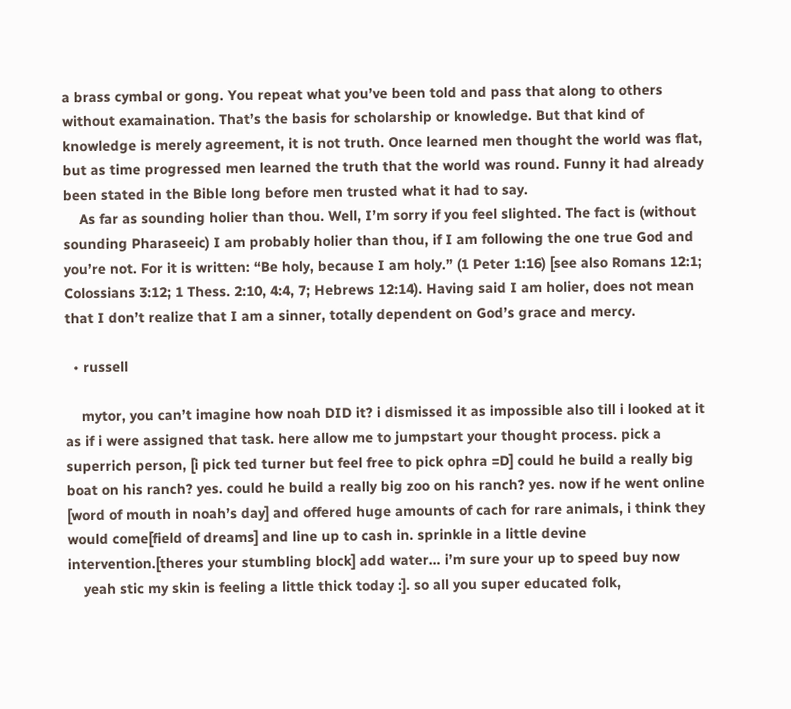a brass cymbal or gong. You repeat what you’ve been told and pass that along to others without examaination. That’s the basis for scholarship or knowledge. But that kind of knowledge is merely agreement, it is not truth. Once learned men thought the world was flat, but as time progressed men learned the truth that the world was round. Funny it had already been stated in the Bible long before men trusted what it had to say.
    As far as sounding holier than thou. Well, I’m sorry if you feel slighted. The fact is (without sounding Pharaseeic) I am probably holier than thou, if I am following the one true God and you’re not. For it is written: “Be holy, because I am holy.” (1 Peter 1:16) [see also Romans 12:1; Colossians 3:12; 1 Thess. 2:10, 4:4, 7; Hebrews 12:14). Having said I am holier, does not mean that I don’t realize that I am a sinner, totally dependent on God’s grace and mercy.

  • russell

    mytor, you can’t imagine how noah DID it? i dismissed it as impossible also till i looked at it as if i were assigned that task. here allow me to jumpstart your thought process. pick a superrich person, [i pick ted turner but feel free to pick ophra =D] could he build a really big boat on his ranch? yes. could he build a really big zoo on his ranch? yes. now if he went online [word of mouth in noah’s day] and offered huge amounts of cach for rare animals, i think they would come[field of dreams] and line up to cash in. sprinkle in a little devine intervention.[theres your stumbling block] add water… i’m sure your up to speed buy now
    yeah stic my skin is feeling a little thick today :]. so all you super educated folk,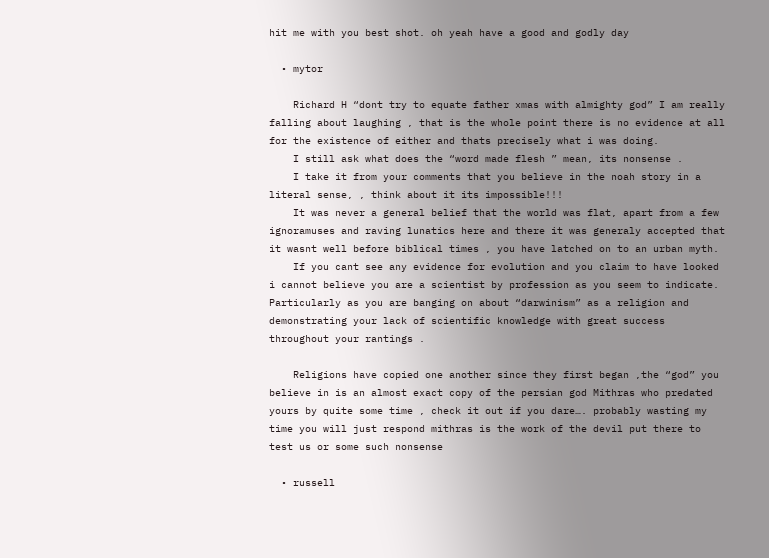hit me with you best shot. oh yeah have a good and godly day

  • mytor

    Richard H “dont try to equate father xmas with almighty god” I am really falling about laughing , that is the whole point there is no evidence at all for the existence of either and thats precisely what i was doing.
    I still ask what does the “word made flesh ” mean, its nonsense .
    I take it from your comments that you believe in the noah story in a literal sense, , think about it its impossible!!!
    It was never a general belief that the world was flat, apart from a few ignoramuses and raving lunatics here and there it was generaly accepted that it wasnt well before biblical times , you have latched on to an urban myth.
    If you cant see any evidence for evolution and you claim to have looked i cannot believe you are a scientist by profession as you seem to indicate. Particularly as you are banging on about “darwinism” as a religion and demonstrating your lack of scientific knowledge with great success throughout your rantings .

    Religions have copied one another since they first began ,the “god” you believe in is an almost exact copy of the persian god Mithras who predated yours by quite some time , check it out if you dare…. probably wasting my time you will just respond mithras is the work of the devil put there to test us or some such nonsense

  • russell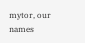mytor, our names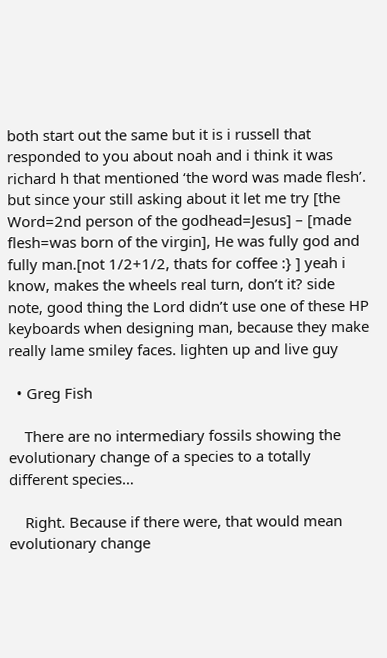both start out the same but it is i russell that responded to you about noah and i think it was richard h that mentioned ‘the word was made flesh’. but since your still asking about it let me try [the Word=2nd person of the godhead=Jesus] – [made flesh=was born of the virgin], He was fully god and fully man.[not 1/2+1/2, thats for coffee :} ] yeah i know, makes the wheels real turn, don’t it? side note, good thing the Lord didn’t use one of these HP keyboards when designing man, because they make really lame smiley faces. lighten up and live guy

  • Greg Fish

    There are no intermediary fossils showing the evolutionary change of a species to a totally different species…

    Right. Because if there were, that would mean evolutionary change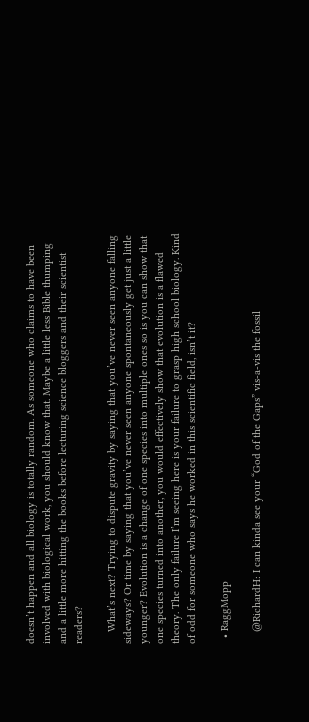doesn’t happen and all biology is totally random. As someone who claims to have been involved with biological work, you should know that. Maybe a little less Bible thumping and a little more hitting the books before lecturing science bloggers and their scientist readers?

    What’s next? Trying to dispute gravity by saying that you’ve never seen anyone falling sideways? Or time by saying that you’ve never seen anyone spontaneously get just a little younger? Evolution is a change of one species into multiple ones so is you can show that one species turned into another, you would effectively show that evolution is a flawed theory. The only failure I’m seeing here is your failure to grasp high school biology. Kind of odd for someone who says he worked in this scientific field, isn’t it?

  • RaggMopp

    @RichardH: I can kinda see your “God of the Gaps” vis-a-vis the fossil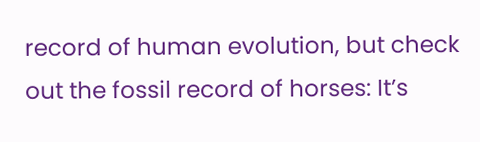record of human evolution, but check out the fossil record of horses: It’s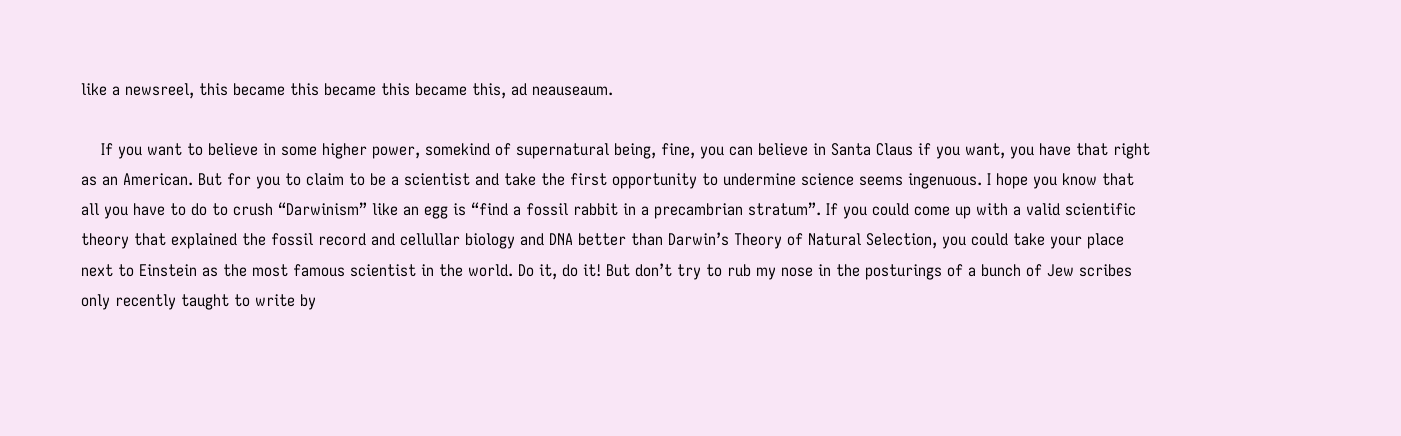like a newsreel, this became this became this became this, ad neauseaum.

    If you want to believe in some higher power, somekind of supernatural being, fine, you can believe in Santa Claus if you want, you have that right as an American. But for you to claim to be a scientist and take the first opportunity to undermine science seems ingenuous. I hope you know that all you have to do to crush “Darwinism” like an egg is “find a fossil rabbit in a precambrian stratum”. If you could come up with a valid scientific theory that explained the fossil record and cellullar biology and DNA better than Darwin’s Theory of Natural Selection, you could take your place next to Einstein as the most famous scientist in the world. Do it, do it! But don’t try to rub my nose in the posturings of a bunch of Jew scribes only recently taught to write by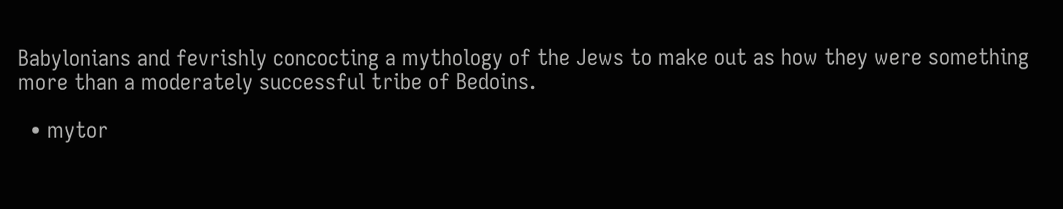Babylonians and fevrishly concocting a mythology of the Jews to make out as how they were something more than a moderately successful tribe of Bedoins.

  • mytor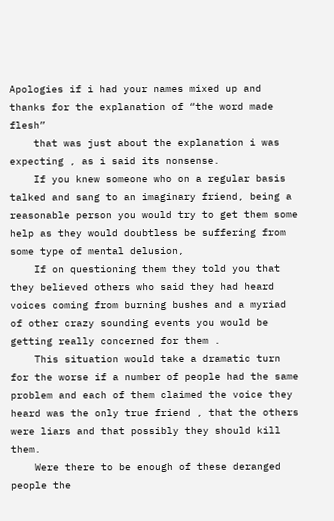Apologies if i had your names mixed up and thanks for the explanation of “the word made flesh”
    that was just about the explanation i was expecting , as i said its nonsense.
    If you knew someone who on a regular basis talked and sang to an imaginary friend, being a reasonable person you would try to get them some help as they would doubtless be suffering from some type of mental delusion,
    If on questioning them they told you that they believed others who said they had heard voices coming from burning bushes and a myriad of other crazy sounding events you would be getting really concerned for them .
    This situation would take a dramatic turn for the worse if a number of people had the same problem and each of them claimed the voice they heard was the only true friend , that the others were liars and that possibly they should kill them.
    Were there to be enough of these deranged people the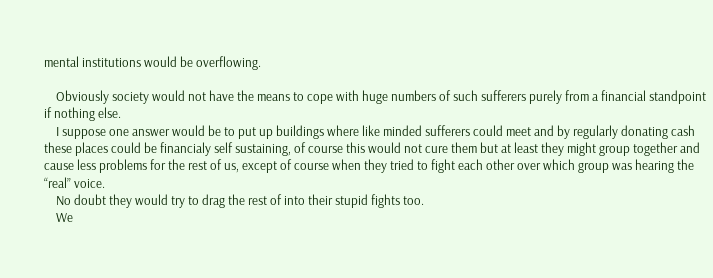mental institutions would be overflowing.

    Obviously society would not have the means to cope with huge numbers of such sufferers purely from a financial standpoint if nothing else.
    I suppose one answer would be to put up buildings where like minded sufferers could meet and by regularly donating cash these places could be financialy self sustaining, of course this would not cure them but at least they might group together and cause less problems for the rest of us, except of course when they tried to fight each other over which group was hearing the “real” voice.
    No doubt they would try to drag the rest of into their stupid fights too.
    We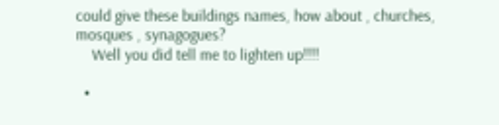could give these buildings names, how about , churches, mosques , synagogues?
    Well you did tell me to lighten up!!!!

  •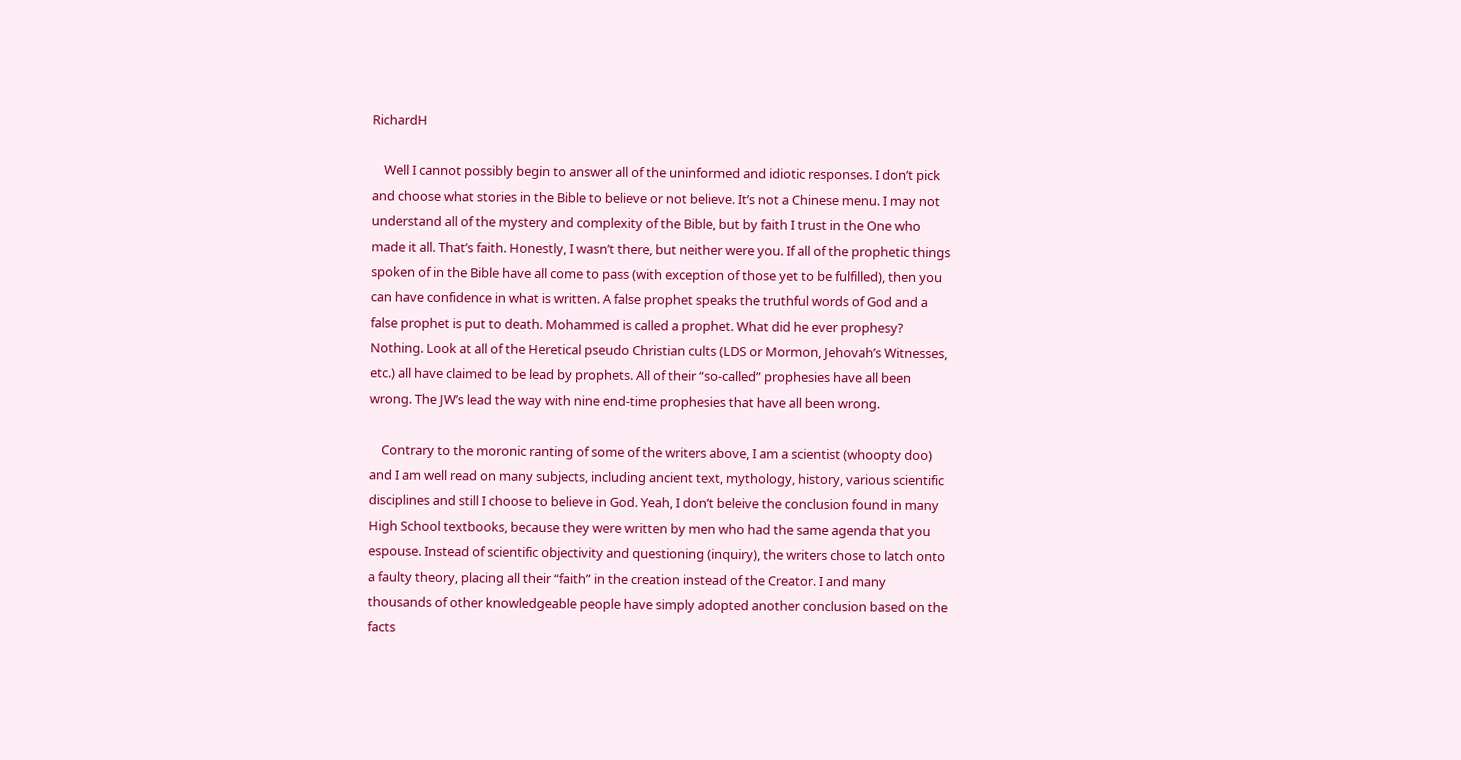RichardH

    Well I cannot possibly begin to answer all of the uninformed and idiotic responses. I don’t pick and choose what stories in the Bible to believe or not believe. It’s not a Chinese menu. I may not understand all of the mystery and complexity of the Bible, but by faith I trust in the One who made it all. That’s faith. Honestly, I wasn’t there, but neither were you. If all of the prophetic things spoken of in the Bible have all come to pass (with exception of those yet to be fulfilled), then you can have confidence in what is written. A false prophet speaks the truthful words of God and a false prophet is put to death. Mohammed is called a prophet. What did he ever prophesy? Nothing. Look at all of the Heretical pseudo Christian cults (LDS or Mormon, Jehovah’s Witnesses, etc.) all have claimed to be lead by prophets. All of their “so-called” prophesies have all been wrong. The JW’s lead the way with nine end-time prophesies that have all been wrong.

    Contrary to the moronic ranting of some of the writers above, I am a scientist (whoopty doo) and I am well read on many subjects, including ancient text, mythology, history, various scientific disciplines and still I choose to believe in God. Yeah, I don’t beleive the conclusion found in many High School textbooks, because they were written by men who had the same agenda that you espouse. Instead of scientific objectivity and questioning (inquiry), the writers chose to latch onto a faulty theory, placing all their “faith” in the creation instead of the Creator. I and many thousands of other knowledgeable people have simply adopted another conclusion based on the facts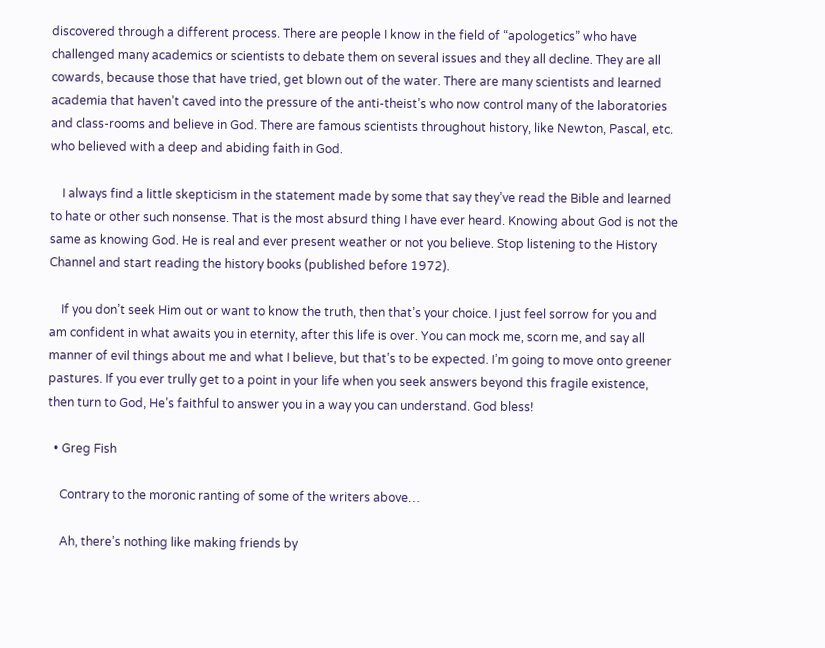discovered through a different process. There are people I know in the field of “apologetics” who have challenged many academics or scientists to debate them on several issues and they all decline. They are all cowards, because those that have tried, get blown out of the water. There are many scientists and learned academia that haven’t caved into the pressure of the anti-theist’s who now control many of the laboratories and class-rooms and believe in God. There are famous scientists throughout history, like Newton, Pascal, etc. who believed with a deep and abiding faith in God.

    I always find a little skepticism in the statement made by some that say they’ve read the Bible and learned to hate or other such nonsense. That is the most absurd thing I have ever heard. Knowing about God is not the same as knowing God. He is real and ever present weather or not you believe. Stop listening to the History Channel and start reading the history books (published before 1972).

    If you don’t seek Him out or want to know the truth, then that’s your choice. I just feel sorrow for you and am confident in what awaits you in eternity, after this life is over. You can mock me, scorn me, and say all manner of evil things about me and what I believe, but that’s to be expected. I’m going to move onto greener pastures. If you ever trully get to a point in your life when you seek answers beyond this fragile existence, then turn to God, He’s faithful to answer you in a way you can understand. God bless!

  • Greg Fish

    Contrary to the moronic ranting of some of the writers above…

    Ah, there’s nothing like making friends by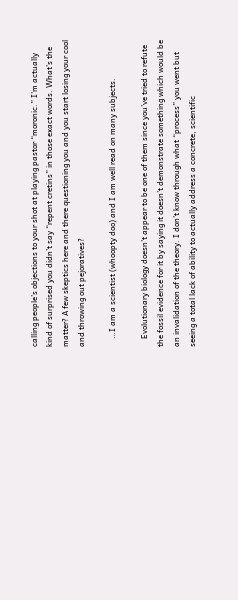calling people’s objections to your shot at playing pastor “moronic.” I’m actually kind of surprised you didn’t say “repent cretins” in those exact words. What’s the matter? A few skeptics here and there questioning you and you start losing your cool and throwing out pejoratives?

    …I am a scientist (whoopty doo) and I am well read on many subjects.

    Evolutionary biology doesn’t appear to be one of them since you’ve tried to refute the fossil evidence for it by saying it doesn’t demonstrate something which would be an invalidation of the theory. I don’t know through what “process” you went but seeing a total lack of ability to actually address a concrete, scientific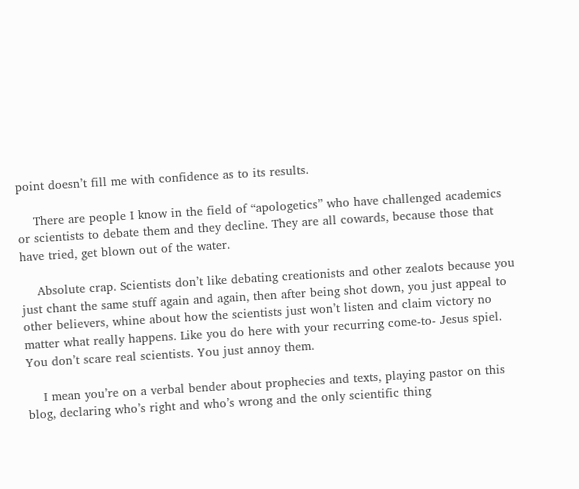point doesn’t fill me with confidence as to its results.

    There are people I know in the field of “apologetics” who have challenged academics or scientists to debate them and they decline. They are all cowards, because those that have tried, get blown out of the water.

    Absolute crap. Scientists don’t like debating creationists and other zealots because you just chant the same stuff again and again, then after being shot down, you just appeal to other believers, whine about how the scientists just won’t listen and claim victory no matter what really happens. Like you do here with your recurring come-to- Jesus spiel. You don’t scare real scientists. You just annoy them.

    I mean you’re on a verbal bender about prophecies and texts, playing pastor on this blog, declaring who’s right and who’s wrong and the only scientific thing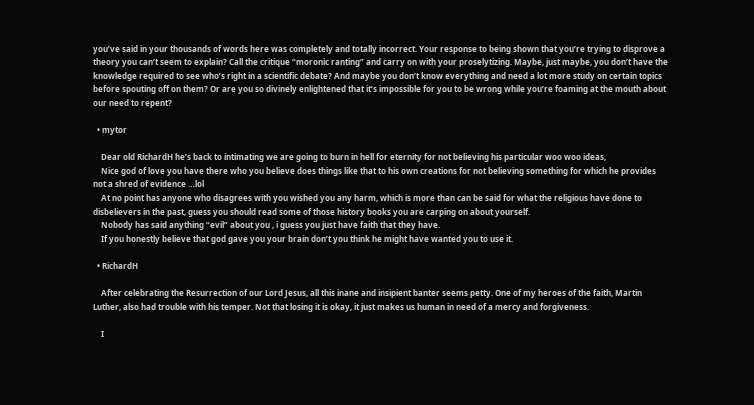you’ve said in your thousands of words here was completely and totally incorrect. Your response to being shown that you’re trying to disprove a theory you can’t seem to explain? Call the critique “moronic ranting” and carry on with your proselytizing. Maybe, just maybe, you don’t have the knowledge required to see who’s right in a scientific debate? And maybe you don’t know everything and need a lot more study on certain topics before spouting off on them? Or are you so divinely enlightened that it’s impossible for you to be wrong while you’re foaming at the mouth about our need to repent?

  • mytor

    Dear old RichardH he’s back to intimating we are going to burn in hell for eternity for not believing his particular woo woo ideas,
    Nice god of love you have there who you believe does things like that to his own creations for not believing something for which he provides not a shred of evidence …lol
    At no point has anyone who disagrees with you wished you any harm, which is more than can be said for what the religious have done to disbelievers in the past, guess you should read some of those history books you are carping on about yourself.
    Nobody has said anything “evil” about you , i guess you just have faith that they have.
    If you honestly believe that god gave you your brain don’t you think he might have wanted you to use it.

  • RichardH

    After celebrating the Resurrection of our Lord Jesus, all this inane and insipient banter seems petty. One of my heroes of the faith, Martin Luther, also had trouble with his temper. Not that losing it is okay, it just makes us human in need of a mercy and forgiveness.

    I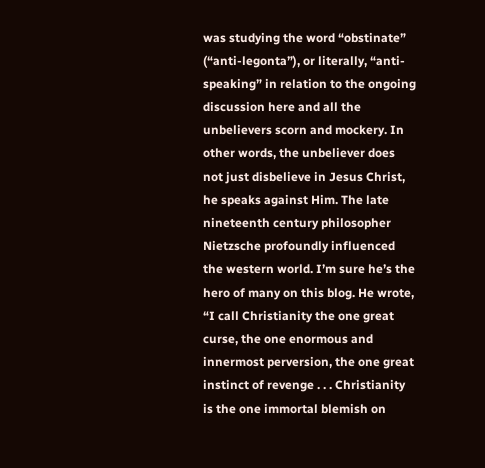was studying the word “obstinate” (“anti-legonta”), or literally, “anti-speaking” in relation to the ongoing discussion here and all the unbelievers scorn and mockery. In other words, the unbeliever does not just disbelieve in Jesus Christ, he speaks against Him. The late nineteenth century philosopher Nietzsche profoundly influenced the western world. I’m sure he’s the hero of many on this blog. He wrote, “I call Christianity the one great curse, the one enormous and innermost perversion, the one great instinct of revenge . . . Christianity is the one immortal blemish on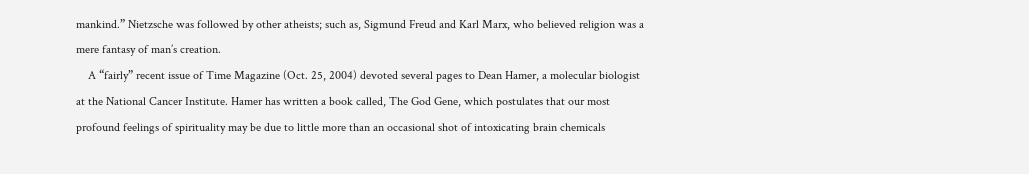mankind.” Nietzsche was followed by other atheists; such as, Sigmund Freud and Karl Marx, who believed religion was a mere fantasy of man’s creation.
    A “fairly” recent issue of Time Magazine (Oct. 25, 2004) devoted several pages to Dean Hamer, a molecular biologist at the National Cancer Institute. Hamer has written a book called, The God Gene, which postulates that our most profound feelings of spirituality may be due to little more than an occasional shot of intoxicating brain chemicals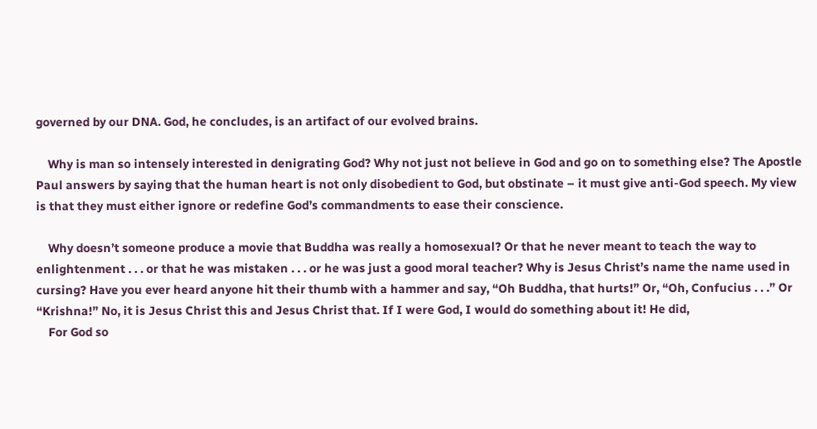governed by our DNA. God, he concludes, is an artifact of our evolved brains.

    Why is man so intensely interested in denigrating God? Why not just not believe in God and go on to something else? The Apostle Paul answers by saying that the human heart is not only disobedient to God, but obstinate – it must give anti-God speech. My view is that they must either ignore or redefine God’s commandments to ease their conscience.

    Why doesn’t someone produce a movie that Buddha was really a homosexual? Or that he never meant to teach the way to enlightenment . . . or that he was mistaken . . . or he was just a good moral teacher? Why is Jesus Christ’s name the name used in cursing? Have you ever heard anyone hit their thumb with a hammer and say, “Oh Buddha, that hurts!” Or, “Oh, Confucius . . .” Or “Krishna!” No, it is Jesus Christ this and Jesus Christ that. If I were God, I would do something about it! He did,
    For God so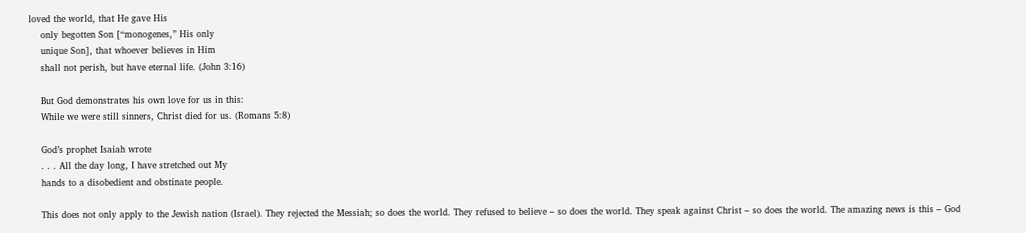loved the world, that He gave His
    only begotten Son [“monogenes,” His only
    unique Son], that whoever believes in Him
    shall not perish, but have eternal life. (John 3:16)

    But God demonstrates his own love for us in this:
    While we were still sinners, Christ died for us. (Romans 5:8)

    God’s prophet Isaiah wrote
    . . . All the day long, I have stretched out My
    hands to a disobedient and obstinate people.

    This does not only apply to the Jewish nation (Israel). They rejected the Messiah; so does the world. They refused to believe – so does the world. They speak against Christ – so does the world. The amazing news is this – God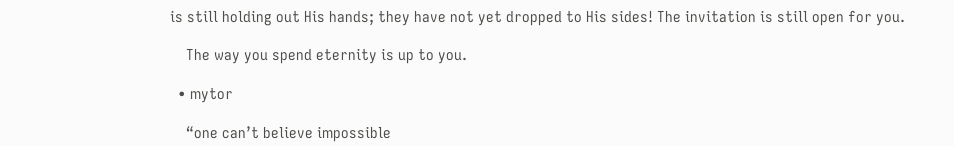is still holding out His hands; they have not yet dropped to His sides! The invitation is still open for you.

    The way you spend eternity is up to you.

  • mytor

    “one can’t believe impossible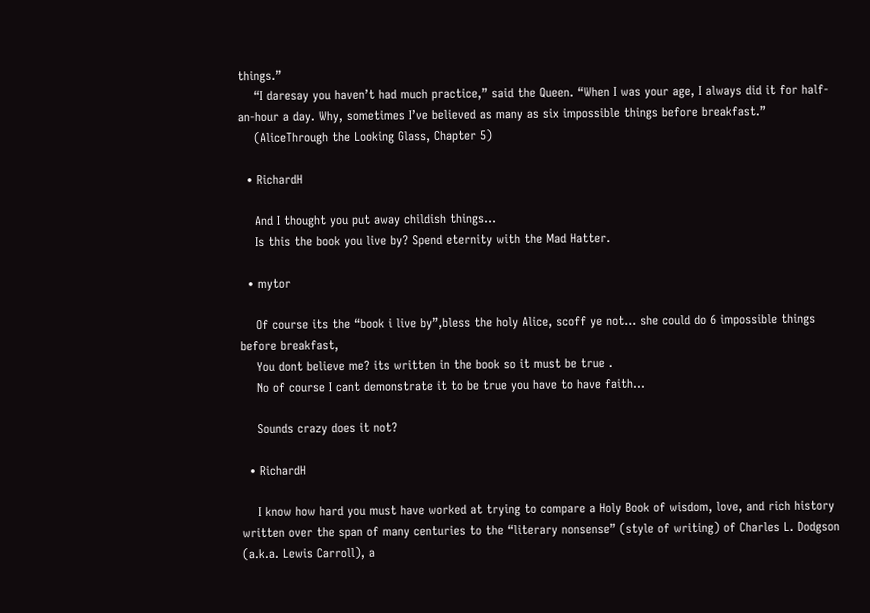things.”
    “I daresay you haven’t had much practice,” said the Queen. “When I was your age, I always did it for half-an-hour a day. Why, sometimes I’ve believed as many as six impossible things before breakfast.”
    (AliceThrough the Looking Glass, Chapter 5)

  • RichardH

    And I thought you put away childish things…
    Is this the book you live by? Spend eternity with the Mad Hatter.

  • mytor

    Of course its the “book i live by”,bless the holy Alice, scoff ye not… she could do 6 impossible things before breakfast,
    You dont believe me? its written in the book so it must be true .
    No of course I cant demonstrate it to be true you have to have faith…

    Sounds crazy does it not?

  • RichardH

    I know how hard you must have worked at trying to compare a Holy Book of wisdom, love, and rich history written over the span of many centuries to the “literary nonsense” (style of writing) of Charles L. Dodgson (a.k.a. Lewis Carroll), a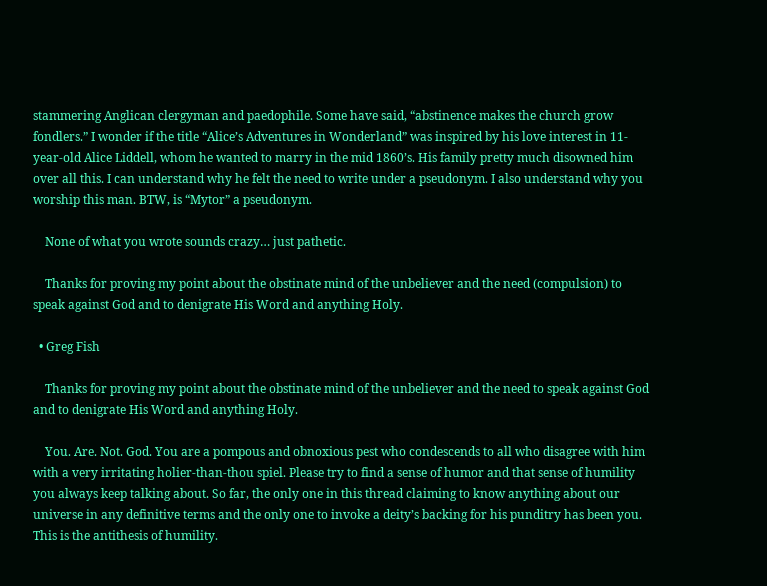stammering Anglican clergyman and paedophile. Some have said, “abstinence makes the church grow fondlers.” I wonder if the title “Alice’s Adventures in Wonderland” was inspired by his love interest in 11-year-old Alice Liddell, whom he wanted to marry in the mid 1860’s. His family pretty much disowned him over all this. I can understand why he felt the need to write under a pseudonym. I also understand why you worship this man. BTW, is “Mytor” a pseudonym.

    None of what you wrote sounds crazy… just pathetic.

    Thanks for proving my point about the obstinate mind of the unbeliever and the need (compulsion) to speak against God and to denigrate His Word and anything Holy.

  • Greg Fish

    Thanks for proving my point about the obstinate mind of the unbeliever and the need to speak against God and to denigrate His Word and anything Holy.

    You. Are. Not. God. You are a pompous and obnoxious pest who condescends to all who disagree with him with a very irritating holier-than-thou spiel. Please try to find a sense of humor and that sense of humility you always keep talking about. So far, the only one in this thread claiming to know anything about our universe in any definitive terms and the only one to invoke a deity’s backing for his punditry has been you. This is the antithesis of humility.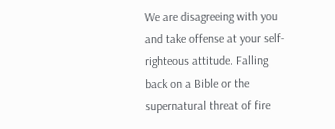We are disagreeing with you and take offense at your self-righteous attitude. Falling back on a Bible or the supernatural threat of fire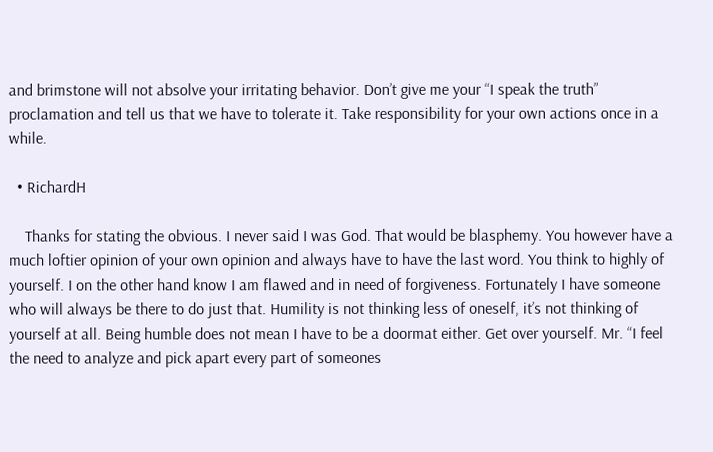and brimstone will not absolve your irritating behavior. Don’t give me your “I speak the truth” proclamation and tell us that we have to tolerate it. Take responsibility for your own actions once in a while.

  • RichardH

    Thanks for stating the obvious. I never said I was God. That would be blasphemy. You however have a much loftier opinion of your own opinion and always have to have the last word. You think to highly of yourself. I on the other hand know I am flawed and in need of forgiveness. Fortunately I have someone who will always be there to do just that. Humility is not thinking less of oneself, it’s not thinking of yourself at all. Being humble does not mean I have to be a doormat either. Get over yourself. Mr. “I feel the need to analyze and pick apart every part of someones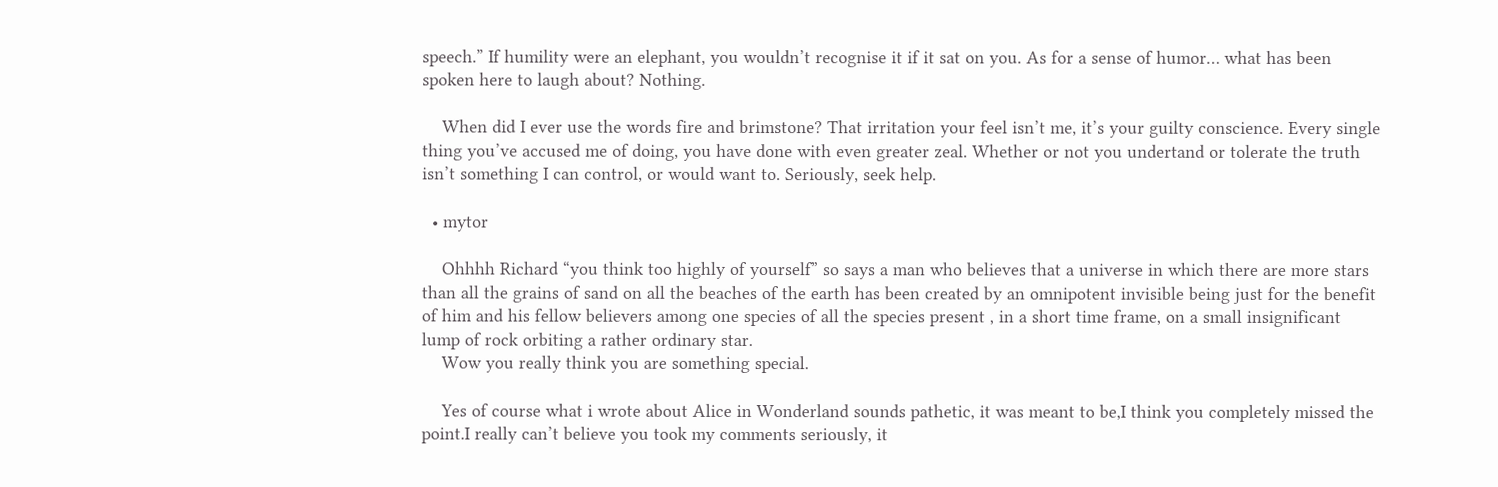speech.” If humility were an elephant, you wouldn’t recognise it if it sat on you. As for a sense of humor… what has been spoken here to laugh about? Nothing.

    When did I ever use the words fire and brimstone? That irritation your feel isn’t me, it’s your guilty conscience. Every single thing you’ve accused me of doing, you have done with even greater zeal. Whether or not you undertand or tolerate the truth isn’t something I can control, or would want to. Seriously, seek help.

  • mytor

    Ohhhh Richard “you think too highly of yourself” so says a man who believes that a universe in which there are more stars than all the grains of sand on all the beaches of the earth has been created by an omnipotent invisible being just for the benefit of him and his fellow believers among one species of all the species present , in a short time frame, on a small insignificant lump of rock orbiting a rather ordinary star.
    Wow you really think you are something special.

    Yes of course what i wrote about Alice in Wonderland sounds pathetic, it was meant to be,I think you completely missed the point.I really can’t believe you took my comments seriously, it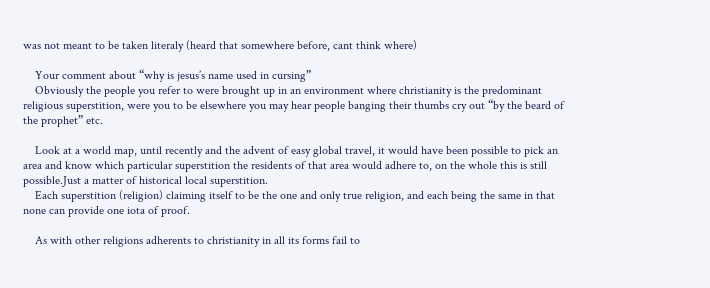was not meant to be taken literaly (heard that somewhere before, cant think where)

    Your comment about “why is jesus’s name used in cursing”
    Obviously the people you refer to were brought up in an environment where christianity is the predominant religious superstition, were you to be elsewhere you may hear people banging their thumbs cry out “by the beard of the prophet” etc.

    Look at a world map, until recently and the advent of easy global travel, it would have been possible to pick an area and know which particular superstition the residents of that area would adhere to, on the whole this is still possible.Just a matter of historical local superstition.
    Each superstition (religion) claiming itself to be the one and only true religion, and each being the same in that none can provide one iota of proof.

    As with other religions adherents to christianity in all its forms fail to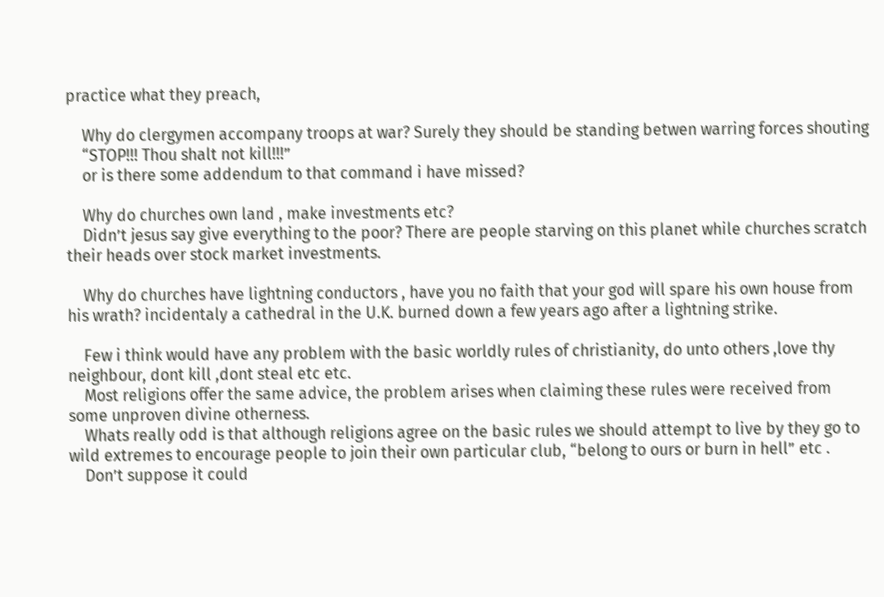practice what they preach,

    Why do clergymen accompany troops at war? Surely they should be standing betwen warring forces shouting
    “STOP!!! Thou shalt not kill!!!”
    or is there some addendum to that command i have missed?

    Why do churches own land , make investments etc?
    Didn’t jesus say give everything to the poor? There are people starving on this planet while churches scratch their heads over stock market investments.

    Why do churches have lightning conductors , have you no faith that your god will spare his own house from his wrath? incidentaly a cathedral in the U.K. burned down a few years ago after a lightning strike.

    Few i think would have any problem with the basic worldly rules of christianity, do unto others ,love thy neighbour, dont kill ,dont steal etc etc.
    Most religions offer the same advice, the problem arises when claiming these rules were received from some unproven divine otherness.
    Whats really odd is that although religions agree on the basic rules we should attempt to live by they go to wild extremes to encourage people to join their own particular club, “belong to ours or burn in hell” etc .
    Don’t suppose it could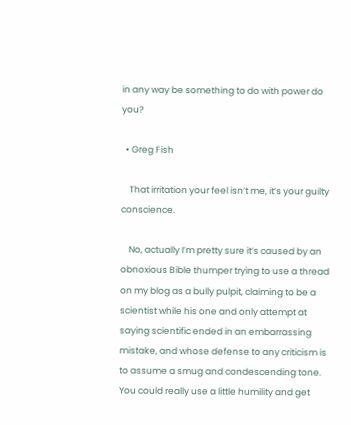in any way be something to do with power do you?

  • Greg Fish

    That irritation your feel isn’t me, it’s your guilty conscience.

    No, actually I’m pretty sure it’s caused by an obnoxious Bible thumper trying to use a thread on my blog as a bully pulpit, claiming to be a scientist while his one and only attempt at saying scientific ended in an embarrassing mistake, and whose defense to any criticism is to assume a smug and condescending tone. You could really use a little humility and get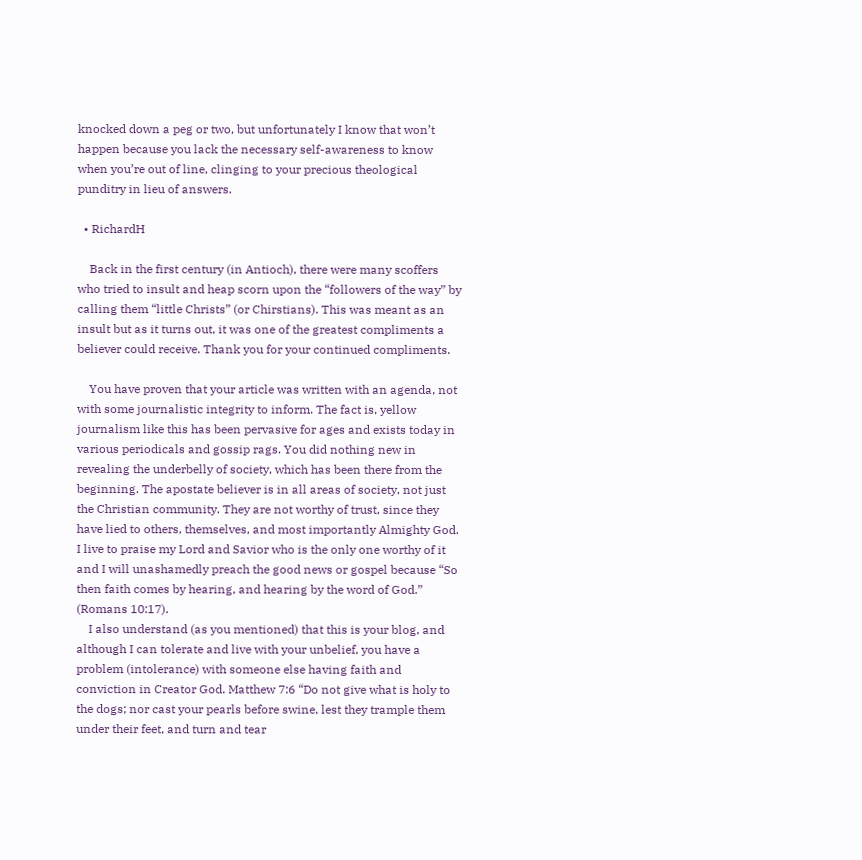knocked down a peg or two, but unfortunately I know that won’t happen because you lack the necessary self-awareness to know when you’re out of line, clinging to your precious theological punditry in lieu of answers.

  • RichardH

    Back in the first century (in Antioch), there were many scoffers who tried to insult and heap scorn upon the “followers of the way” by calling them “little Christs” (or Chirstians). This was meant as an insult but as it turns out, it was one of the greatest compliments a believer could receive. Thank you for your continued compliments.

    You have proven that your article was written with an agenda, not with some journalistic integrity to inform. The fact is, yellow journalism like this has been pervasive for ages and exists today in various periodicals and gossip rags. You did nothing new in revealing the underbelly of society, which has been there from the beginning. The apostate believer is in all areas of society, not just the Christian community. They are not worthy of trust, since they have lied to others, themselves, and most importantly Almighty God. I live to praise my Lord and Savior who is the only one worthy of it and I will unashamedly preach the good news or gospel because “So then faith comes by hearing, and hearing by the word of God.” (Romans 10:17).
    I also understand (as you mentioned) that this is your blog, and although I can tolerate and live with your unbelief, you have a problem (intolerance) with someone else having faith and conviction in Creator God. Matthew 7:6 “Do not give what is holy to the dogs; nor cast your pearls before swine, lest they trample them under their feet, and turn and tear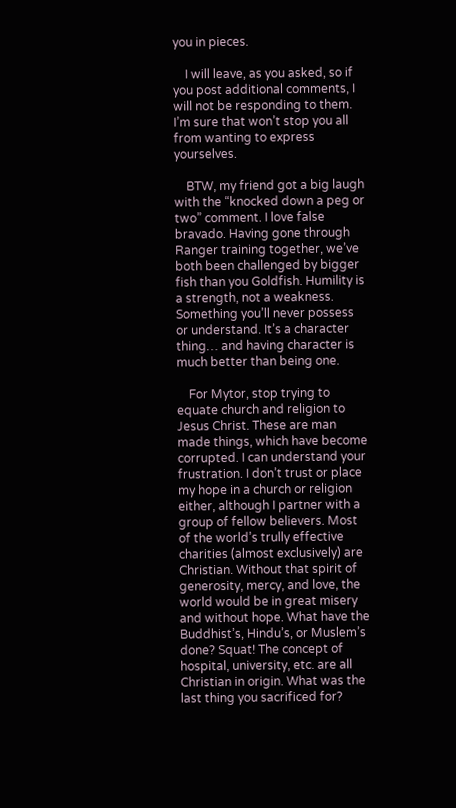you in pieces.

    I will leave, as you asked, so if you post additional comments, I will not be responding to them. I’m sure that won’t stop you all from wanting to express yourselves.

    BTW, my friend got a big laugh with the “knocked down a peg or two” comment. I love false bravado. Having gone through Ranger training together, we’ve both been challenged by bigger fish than you Goldfish. Humility is a strength, not a weakness. Something you’ll never possess or understand. It’s a character thing… and having character is much better than being one.

    For Mytor, stop trying to equate church and religion to Jesus Christ. These are man made things, which have become corrupted. I can understand your frustration. I don’t trust or place my hope in a church or religion either, although I partner with a group of fellow believers. Most of the world’s trully effective charities (almost exclusively) are Christian. Without that spirit of generosity, mercy, and love, the world would be in great misery and without hope. What have the Buddhist’s, Hindu’s, or Muslem’s done? Squat! The concept of hospital, university, etc. are all Christian in origin. What was the last thing you sacrificed for?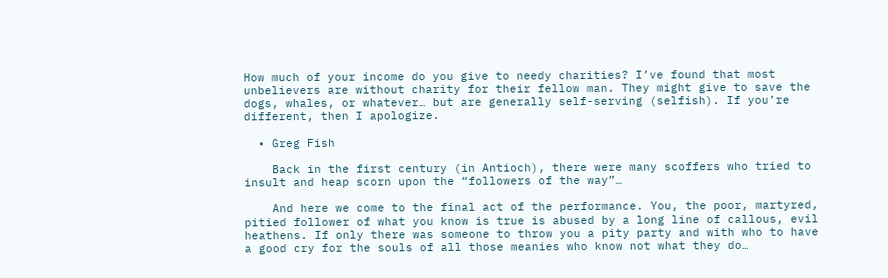How much of your income do you give to needy charities? I’ve found that most unbelievers are without charity for their fellow man. They might give to save the dogs, whales, or whatever… but are generally self-serving (selfish). If you’re different, then I apologize.

  • Greg Fish

    Back in the first century (in Antioch), there were many scoffers who tried to insult and heap scorn upon the “followers of the way”…

    And here we come to the final act of the performance. You, the poor, martyred, pitied follower of what you know is true is abused by a long line of callous, evil heathens. If only there was someone to throw you a pity party and with who to have a good cry for the souls of all those meanies who know not what they do…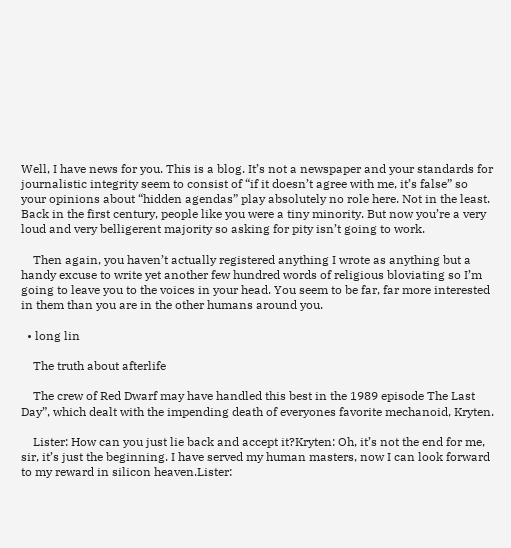Well, I have news for you. This is a blog. It’s not a newspaper and your standards for journalistic integrity seem to consist of “if it doesn’t agree with me, it’s false” so your opinions about “hidden agendas” play absolutely no role here. Not in the least. Back in the first century, people like you were a tiny minority. But now you’re a very loud and very belligerent majority so asking for pity isn’t going to work.

    Then again, you haven’t actually registered anything I wrote as anything but a handy excuse to write yet another few hundred words of religious bloviating so I’m going to leave you to the voices in your head. You seem to be far, far more interested in them than you are in the other humans around you.

  • long lin

    The truth about afterlife

    The crew of Red Dwarf may have handled this best in the 1989 episode The Last Day”, which dealt with the impending death of everyones favorite mechanoid, Kryten.

    Lister: How can you just lie back and accept it?Kryten: Oh, it’s not the end for me, sir, it’s just the beginning. I have served my human masters, now I can look forward to my reward in silicon heaven.Lister: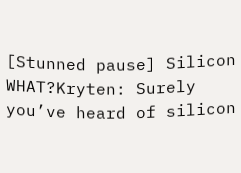[Stunned pause] Silicon WHAT?Kryten: Surely you’ve heard of silicon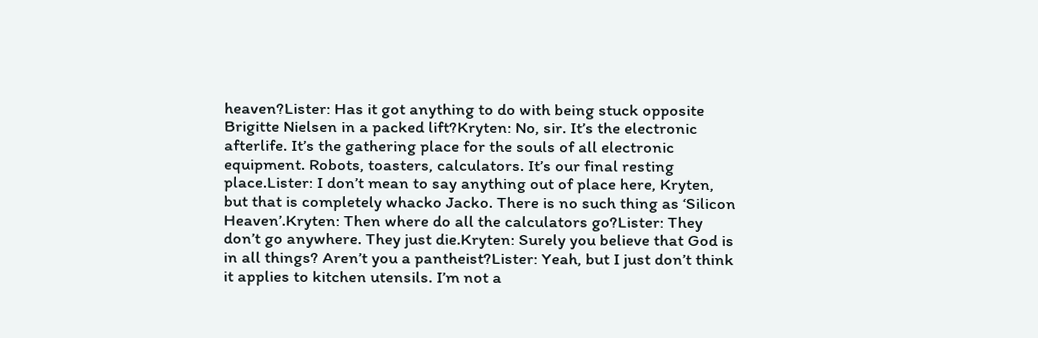heaven?Lister: Has it got anything to do with being stuck opposite Brigitte Nielsen in a packed lift?Kryten: No, sir. It’s the electronic afterlife. It’s the gathering place for the souls of all electronic equipment. Robots, toasters, calculators. It’s our final resting place.Lister: I don’t mean to say anything out of place here, Kryten, but that is completely whacko Jacko. There is no such thing as ‘Silicon Heaven’.Kryten: Then where do all the calculators go?Lister: They don’t go anywhere. They just die.Kryten: Surely you believe that God is in all things? Aren’t you a pantheist?Lister: Yeah, but I just don’t think it applies to kitchen utensils. I’m not a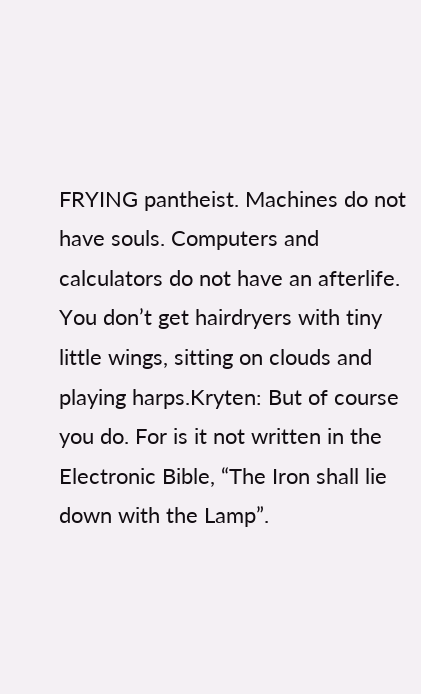FRYING pantheist. Machines do not have souls. Computers and calculators do not have an afterlife. You don’t get hairdryers with tiny little wings, sitting on clouds and playing harps.Kryten: But of course you do. For is it not written in the Electronic Bible, “The Iron shall lie down with the Lamp”.